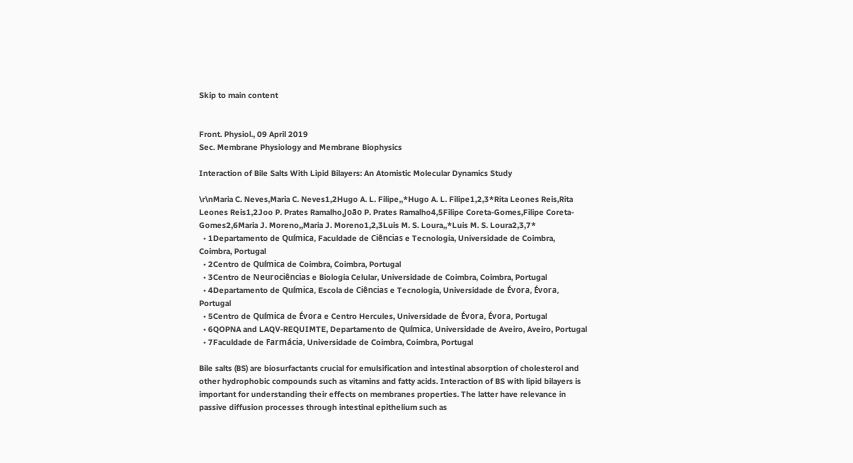Skip to main content


Front. Physiol., 09 April 2019
Sec. Membrane Physiology and Membrane Biophysics

Interaction of Bile Salts With Lipid Bilayers: An Atomistic Molecular Dynamics Study

\r\nMaria C. Neves,Maria C. Neves1,2Hugo A. L. Filipe,,*Hugo A. L. Filipe1,2,3*Rita Leones Reis,Rita Leones Reis1,2Joo P. Prates Ramalho,João P. Prates Ramalho4,5Filipe Coreta-Gomes,Filipe Coreta-Gomes2,6Maria J. Moreno,,Maria J. Moreno1,2,3Luis M. S. Loura,,*Luis M. S. Loura2,3,7*
  • 1Departamento de Química, Faculdade de Ciências e Tecnologia, Universidade de Coimbra, Coimbra, Portugal
  • 2Centro de Química de Coimbra, Coimbra, Portugal
  • 3Centro de Neurociências e Biologia Celular, Universidade de Coimbra, Coimbra, Portugal
  • 4Departamento de Química, Escola de Ciências e Tecnologia, Universidade de Évora, Évora, Portugal
  • 5Centro de Química de Évora e Centro Hercules, Universidade de Évora, Évora, Portugal
  • 6QOPNA and LAQV-REQUIMTE, Departamento de Química, Universidade de Aveiro, Aveiro, Portugal
  • 7Faculdade de Farmácia, Universidade de Coimbra, Coimbra, Portugal

Bile salts (BS) are biosurfactants crucial for emulsification and intestinal absorption of cholesterol and other hydrophobic compounds such as vitamins and fatty acids. Interaction of BS with lipid bilayers is important for understanding their effects on membranes properties. The latter have relevance in passive diffusion processes through intestinal epithelium such as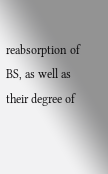reabsorption of BS, as well as their degree of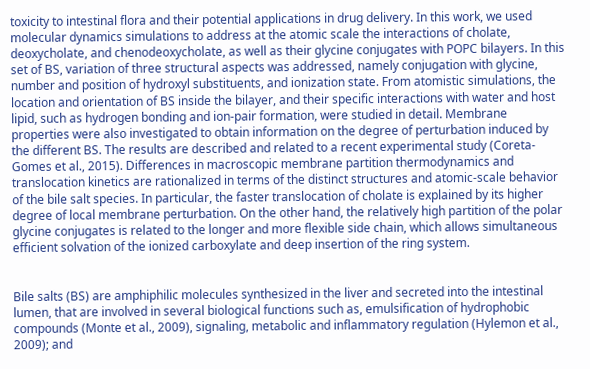toxicity to intestinal flora and their potential applications in drug delivery. In this work, we used molecular dynamics simulations to address at the atomic scale the interactions of cholate, deoxycholate, and chenodeoxycholate, as well as their glycine conjugates with POPC bilayers. In this set of BS, variation of three structural aspects was addressed, namely conjugation with glycine, number and position of hydroxyl substituents, and ionization state. From atomistic simulations, the location and orientation of BS inside the bilayer, and their specific interactions with water and host lipid, such as hydrogen bonding and ion-pair formation, were studied in detail. Membrane properties were also investigated to obtain information on the degree of perturbation induced by the different BS. The results are described and related to a recent experimental study (Coreta-Gomes et al., 2015). Differences in macroscopic membrane partition thermodynamics and translocation kinetics are rationalized in terms of the distinct structures and atomic-scale behavior of the bile salt species. In particular, the faster translocation of cholate is explained by its higher degree of local membrane perturbation. On the other hand, the relatively high partition of the polar glycine conjugates is related to the longer and more flexible side chain, which allows simultaneous efficient solvation of the ionized carboxylate and deep insertion of the ring system.


Bile salts (BS) are amphiphilic molecules synthesized in the liver and secreted into the intestinal lumen, that are involved in several biological functions such as, emulsification of hydrophobic compounds (Monte et al., 2009), signaling, metabolic and inflammatory regulation (Hylemon et al., 2009); and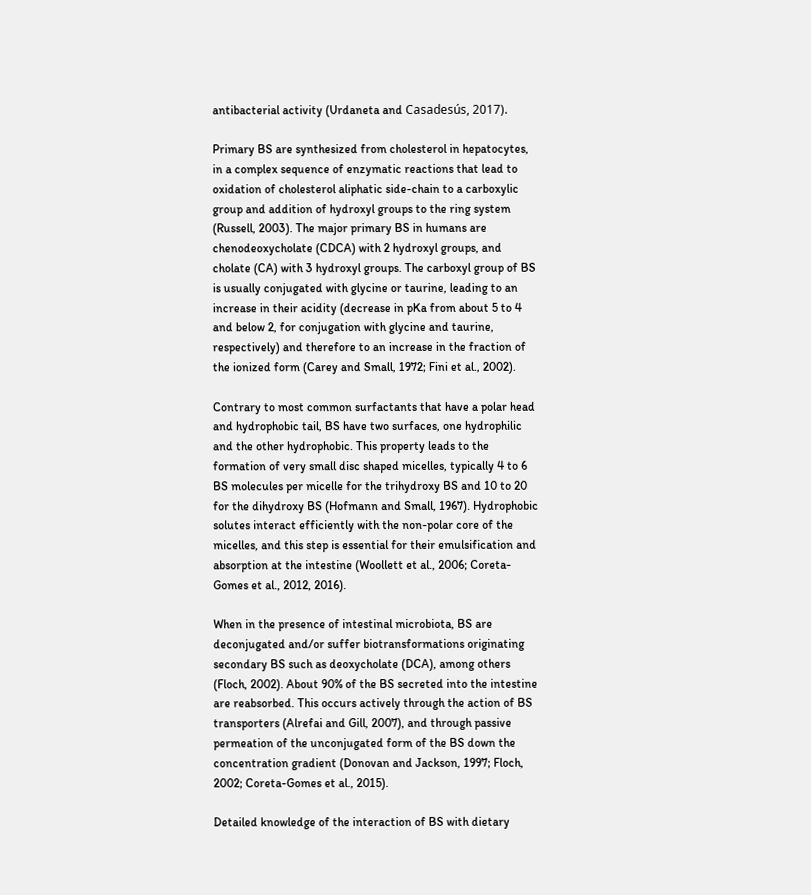antibacterial activity (Urdaneta and Casadesús, 2017).

Primary BS are synthesized from cholesterol in hepatocytes, in a complex sequence of enzymatic reactions that lead to oxidation of cholesterol aliphatic side-chain to a carboxylic group and addition of hydroxyl groups to the ring system (Russell, 2003). The major primary BS in humans are chenodeoxycholate (CDCA) with 2 hydroxyl groups, and cholate (CA) with 3 hydroxyl groups. The carboxyl group of BS is usually conjugated with glycine or taurine, leading to an increase in their acidity (decrease in pKa from about 5 to 4 and below 2, for conjugation with glycine and taurine, respectively) and therefore to an increase in the fraction of the ionized form (Carey and Small, 1972; Fini et al., 2002).

Contrary to most common surfactants that have a polar head and hydrophobic tail, BS have two surfaces, one hydrophilic and the other hydrophobic. This property leads to the formation of very small disc shaped micelles, typically 4 to 6 BS molecules per micelle for the trihydroxy BS and 10 to 20 for the dihydroxy BS (Hofmann and Small, 1967). Hydrophobic solutes interact efficiently with the non-polar core of the micelles, and this step is essential for their emulsification and absorption at the intestine (Woollett et al., 2006; Coreta-Gomes et al., 2012, 2016).

When in the presence of intestinal microbiota, BS are deconjugated and/or suffer biotransformations originating secondary BS such as deoxycholate (DCA), among others (Floch, 2002). About 90% of the BS secreted into the intestine are reabsorbed. This occurs actively through the action of BS transporters (Alrefai and Gill, 2007), and through passive permeation of the unconjugated form of the BS down the concentration gradient (Donovan and Jackson, 1997; Floch, 2002; Coreta-Gomes et al., 2015).

Detailed knowledge of the interaction of BS with dietary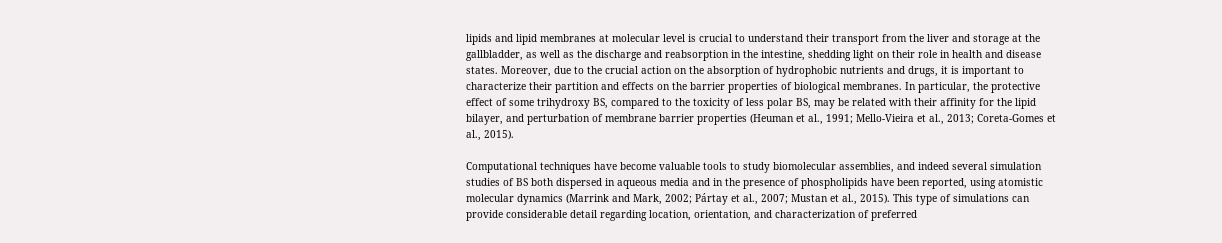lipids and lipid membranes at molecular level is crucial to understand their transport from the liver and storage at the gallbladder, as well as the discharge and reabsorption in the intestine, shedding light on their role in health and disease states. Moreover, due to the crucial action on the absorption of hydrophobic nutrients and drugs, it is important to characterize their partition and effects on the barrier properties of biological membranes. In particular, the protective effect of some trihydroxy BS, compared to the toxicity of less polar BS, may be related with their affinity for the lipid bilayer, and perturbation of membrane barrier properties (Heuman et al., 1991; Mello-Vieira et al., 2013; Coreta-Gomes et al., 2015).

Computational techniques have become valuable tools to study biomolecular assemblies, and indeed several simulation studies of BS both dispersed in aqueous media and in the presence of phospholipids have been reported, using atomistic molecular dynamics (Marrink and Mark, 2002; Pártay et al., 2007; Mustan et al., 2015). This type of simulations can provide considerable detail regarding location, orientation, and characterization of preferred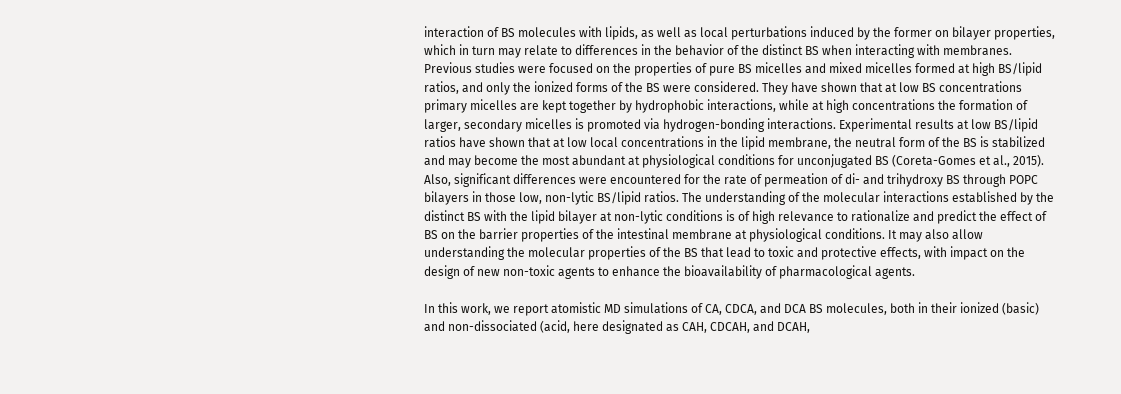interaction of BS molecules with lipids, as well as local perturbations induced by the former on bilayer properties, which in turn may relate to differences in the behavior of the distinct BS when interacting with membranes. Previous studies were focused on the properties of pure BS micelles and mixed micelles formed at high BS/lipid ratios, and only the ionized forms of the BS were considered. They have shown that at low BS concentrations primary micelles are kept together by hydrophobic interactions, while at high concentrations the formation of larger, secondary micelles is promoted via hydrogen-bonding interactions. Experimental results at low BS/lipid ratios have shown that at low local concentrations in the lipid membrane, the neutral form of the BS is stabilized and may become the most abundant at physiological conditions for unconjugated BS (Coreta-Gomes et al., 2015). Also, significant differences were encountered for the rate of permeation of di- and trihydroxy BS through POPC bilayers in those low, non-lytic BS/lipid ratios. The understanding of the molecular interactions established by the distinct BS with the lipid bilayer at non-lytic conditions is of high relevance to rationalize and predict the effect of BS on the barrier properties of the intestinal membrane at physiological conditions. It may also allow understanding the molecular properties of the BS that lead to toxic and protective effects, with impact on the design of new non-toxic agents to enhance the bioavailability of pharmacological agents.

In this work, we report atomistic MD simulations of CA, CDCA, and DCA BS molecules, both in their ionized (basic) and non-dissociated (acid, here designated as CAH, CDCAH, and DCAH,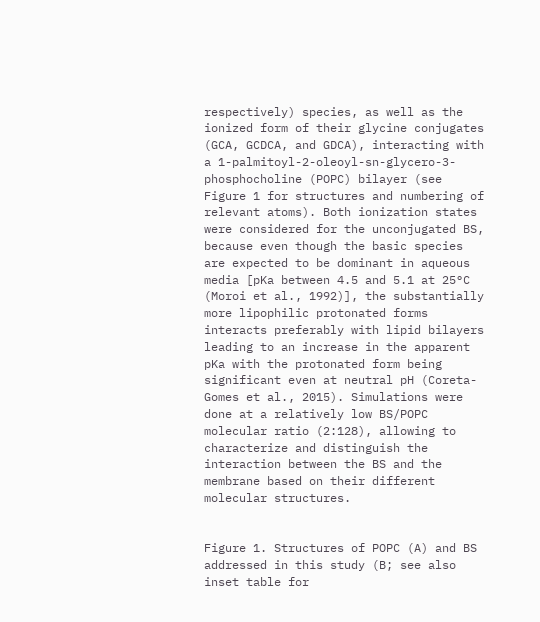respectively) species, as well as the ionized form of their glycine conjugates (GCA, GCDCA, and GDCA), interacting with a 1-palmitoyl-2-oleoyl-sn-glycero-3-phosphocholine (POPC) bilayer (see Figure 1 for structures and numbering of relevant atoms). Both ionization states were considered for the unconjugated BS, because even though the basic species are expected to be dominant in aqueous media [pKa between 4.5 and 5.1 at 25°C (Moroi et al., 1992)], the substantially more lipophilic protonated forms interacts preferably with lipid bilayers leading to an increase in the apparent pKa with the protonated form being significant even at neutral pH (Coreta-Gomes et al., 2015). Simulations were done at a relatively low BS/POPC molecular ratio (2:128), allowing to characterize and distinguish the interaction between the BS and the membrane based on their different molecular structures.


Figure 1. Structures of POPC (A) and BS addressed in this study (B; see also inset table for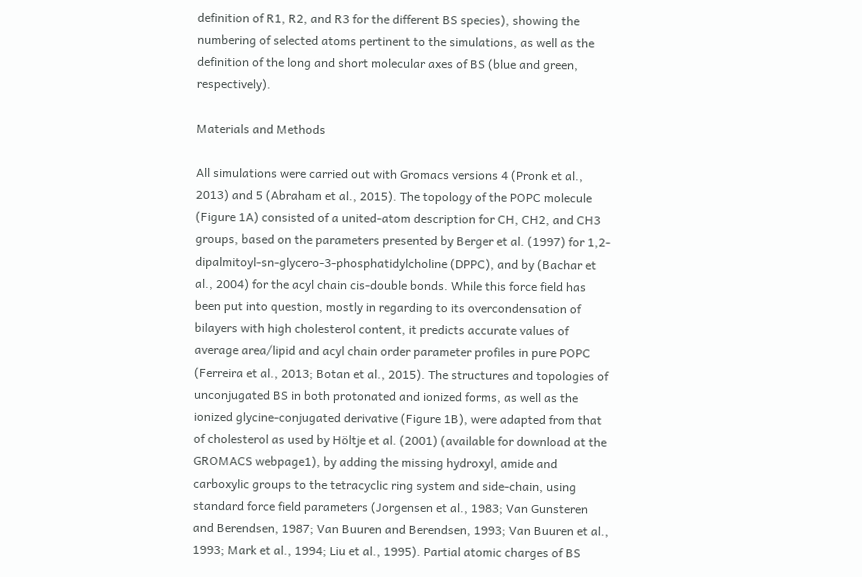definition of R1, R2, and R3 for the different BS species), showing the numbering of selected atoms pertinent to the simulations, as well as the definition of the long and short molecular axes of BS (blue and green, respectively).

Materials and Methods

All simulations were carried out with Gromacs versions 4 (Pronk et al., 2013) and 5 (Abraham et al., 2015). The topology of the POPC molecule (Figure 1A) consisted of a united-atom description for CH, CH2, and CH3 groups, based on the parameters presented by Berger et al. (1997) for 1,2-dipalmitoyl-sn-glycero-3-phosphatidylcholine (DPPC), and by (Bachar et al., 2004) for the acyl chain cis-double bonds. While this force field has been put into question, mostly in regarding to its overcondensation of bilayers with high cholesterol content, it predicts accurate values of average area/lipid and acyl chain order parameter profiles in pure POPC (Ferreira et al., 2013; Botan et al., 2015). The structures and topologies of unconjugated BS in both protonated and ionized forms, as well as the ionized glycine-conjugated derivative (Figure 1B), were adapted from that of cholesterol as used by Höltje et al. (2001) (available for download at the GROMACS webpage1), by adding the missing hydroxyl, amide and carboxylic groups to the tetracyclic ring system and side-chain, using standard force field parameters (Jorgensen et al., 1983; Van Gunsteren and Berendsen, 1987; Van Buuren and Berendsen, 1993; Van Buuren et al., 1993; Mark et al., 1994; Liu et al., 1995). Partial atomic charges of BS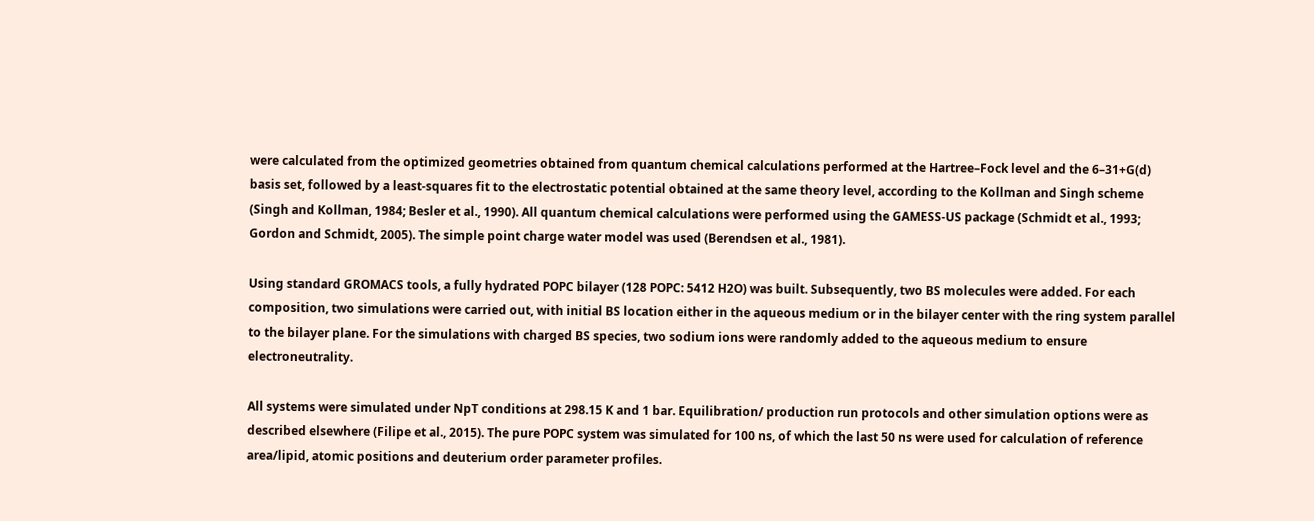were calculated from the optimized geometries obtained from quantum chemical calculations performed at the Hartree–Fock level and the 6–31+G(d) basis set, followed by a least-squares fit to the electrostatic potential obtained at the same theory level, according to the Kollman and Singh scheme (Singh and Kollman, 1984; Besler et al., 1990). All quantum chemical calculations were performed using the GAMESS-US package (Schmidt et al., 1993; Gordon and Schmidt, 2005). The simple point charge water model was used (Berendsen et al., 1981).

Using standard GROMACS tools, a fully hydrated POPC bilayer (128 POPC: 5412 H2O) was built. Subsequently, two BS molecules were added. For each composition, two simulations were carried out, with initial BS location either in the aqueous medium or in the bilayer center with the ring system parallel to the bilayer plane. For the simulations with charged BS species, two sodium ions were randomly added to the aqueous medium to ensure electroneutrality.

All systems were simulated under NpT conditions at 298.15 K and 1 bar. Equilibration/ production run protocols and other simulation options were as described elsewhere (Filipe et al., 2015). The pure POPC system was simulated for 100 ns, of which the last 50 ns were used for calculation of reference area/lipid, atomic positions and deuterium order parameter profiles.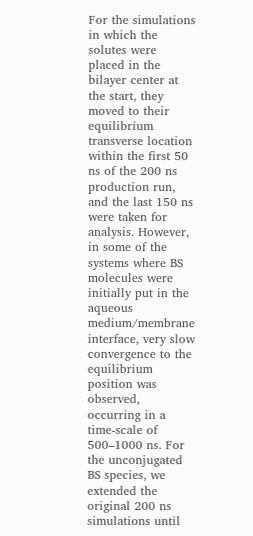For the simulations in which the solutes were placed in the bilayer center at the start, they moved to their equilibrium transverse location within the first 50 ns of the 200 ns production run, and the last 150 ns were taken for analysis. However, in some of the systems where BS molecules were initially put in the aqueous medium/membrane interface, very slow convergence to the equilibrium position was observed, occurring in a time-scale of 500–1000 ns. For the unconjugated BS species, we extended the original 200 ns simulations until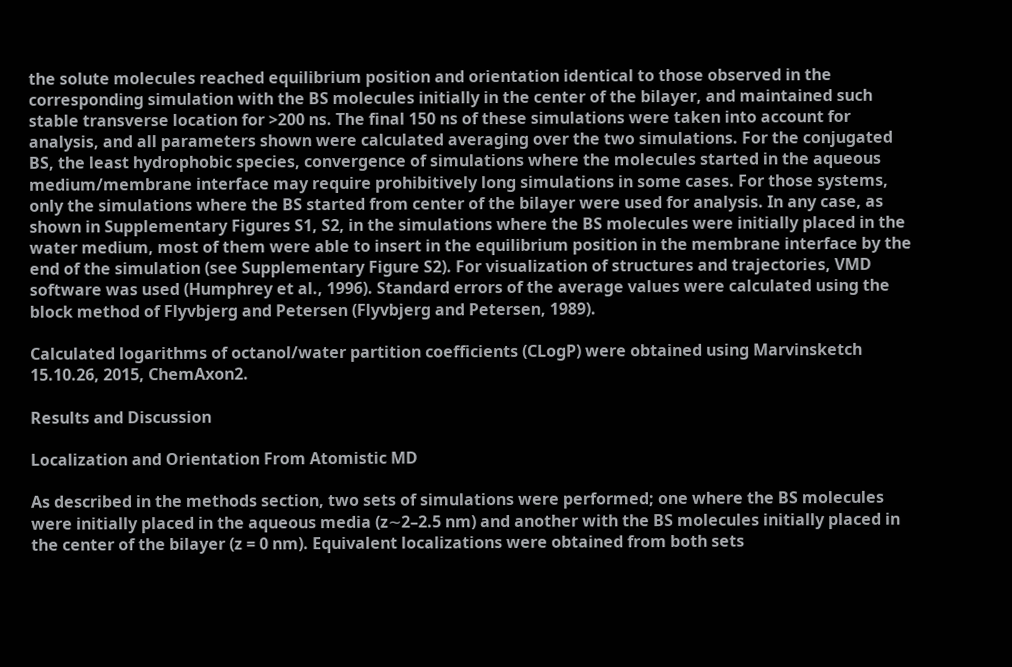the solute molecules reached equilibrium position and orientation identical to those observed in the corresponding simulation with the BS molecules initially in the center of the bilayer, and maintained such stable transverse location for >200 ns. The final 150 ns of these simulations were taken into account for analysis, and all parameters shown were calculated averaging over the two simulations. For the conjugated BS, the least hydrophobic species, convergence of simulations where the molecules started in the aqueous medium/membrane interface may require prohibitively long simulations in some cases. For those systems, only the simulations where the BS started from center of the bilayer were used for analysis. In any case, as shown in Supplementary Figures S1, S2, in the simulations where the BS molecules were initially placed in the water medium, most of them were able to insert in the equilibrium position in the membrane interface by the end of the simulation (see Supplementary Figure S2). For visualization of structures and trajectories, VMD software was used (Humphrey et al., 1996). Standard errors of the average values were calculated using the block method of Flyvbjerg and Petersen (Flyvbjerg and Petersen, 1989).

Calculated logarithms of octanol/water partition coefficients (CLogP) were obtained using Marvinsketch 15.10.26, 2015, ChemAxon2.

Results and Discussion

Localization and Orientation From Atomistic MD

As described in the methods section, two sets of simulations were performed; one where the BS molecules were initially placed in the aqueous media (z∼2–2.5 nm) and another with the BS molecules initially placed in the center of the bilayer (z = 0 nm). Equivalent localizations were obtained from both sets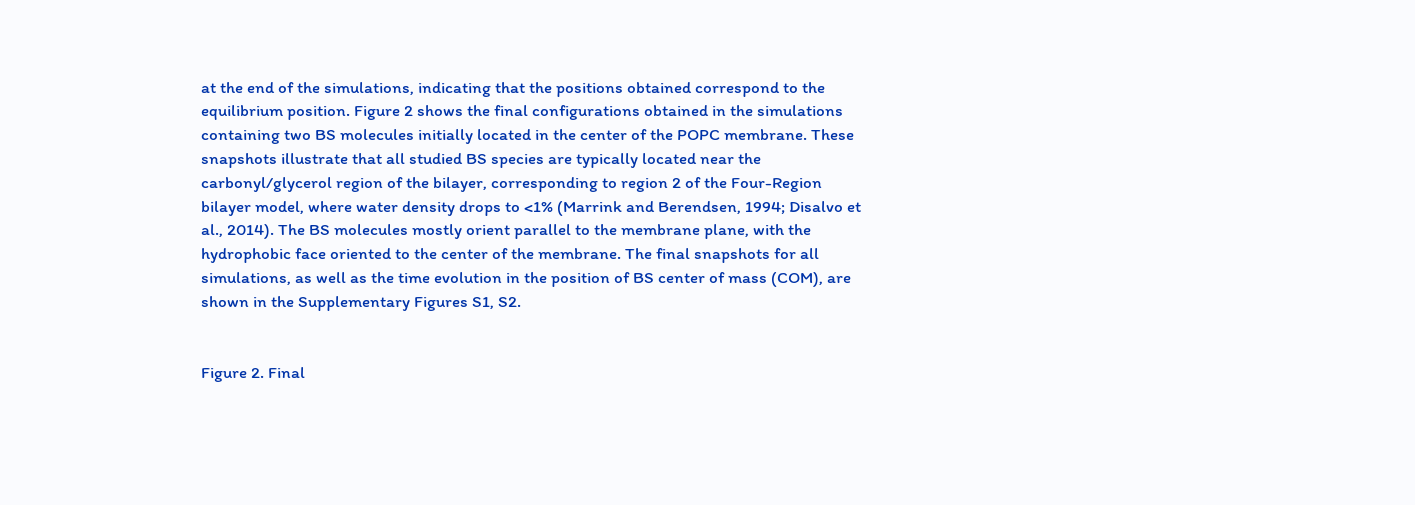at the end of the simulations, indicating that the positions obtained correspond to the equilibrium position. Figure 2 shows the final configurations obtained in the simulations containing two BS molecules initially located in the center of the POPC membrane. These snapshots illustrate that all studied BS species are typically located near the carbonyl/glycerol region of the bilayer, corresponding to region 2 of the Four-Region bilayer model, where water density drops to <1% (Marrink and Berendsen, 1994; Disalvo et al., 2014). The BS molecules mostly orient parallel to the membrane plane, with the hydrophobic face oriented to the center of the membrane. The final snapshots for all simulations, as well as the time evolution in the position of BS center of mass (COM), are shown in the Supplementary Figures S1, S2.


Figure 2. Final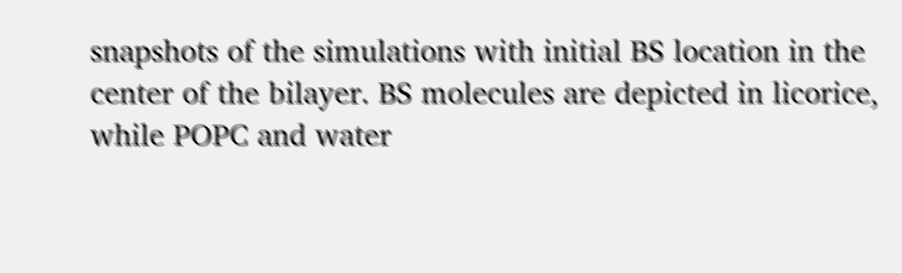snapshots of the simulations with initial BS location in the center of the bilayer. BS molecules are depicted in licorice, while POPC and water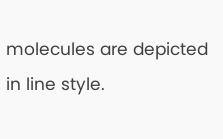molecules are depicted in line style.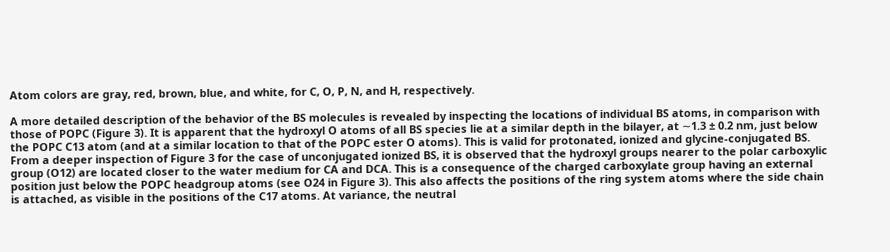Atom colors are gray, red, brown, blue, and white, for C, O, P, N, and H, respectively.

A more detailed description of the behavior of the BS molecules is revealed by inspecting the locations of individual BS atoms, in comparison with those of POPC (Figure 3). It is apparent that the hydroxyl O atoms of all BS species lie at a similar depth in the bilayer, at ∼1.3 ± 0.2 nm, just below the POPC C13 atom (and at a similar location to that of the POPC ester O atoms). This is valid for protonated, ionized and glycine-conjugated BS. From a deeper inspection of Figure 3 for the case of unconjugated ionized BS, it is observed that the hydroxyl groups nearer to the polar carboxylic group (O12) are located closer to the water medium for CA and DCA. This is a consequence of the charged carboxylate group having an external position just below the POPC headgroup atoms (see O24 in Figure 3). This also affects the positions of the ring system atoms where the side chain is attached, as visible in the positions of the C17 atoms. At variance, the neutral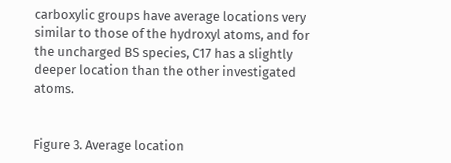carboxylic groups have average locations very similar to those of the hydroxyl atoms, and for the uncharged BS species, C17 has a slightly deeper location than the other investigated atoms.


Figure 3. Average location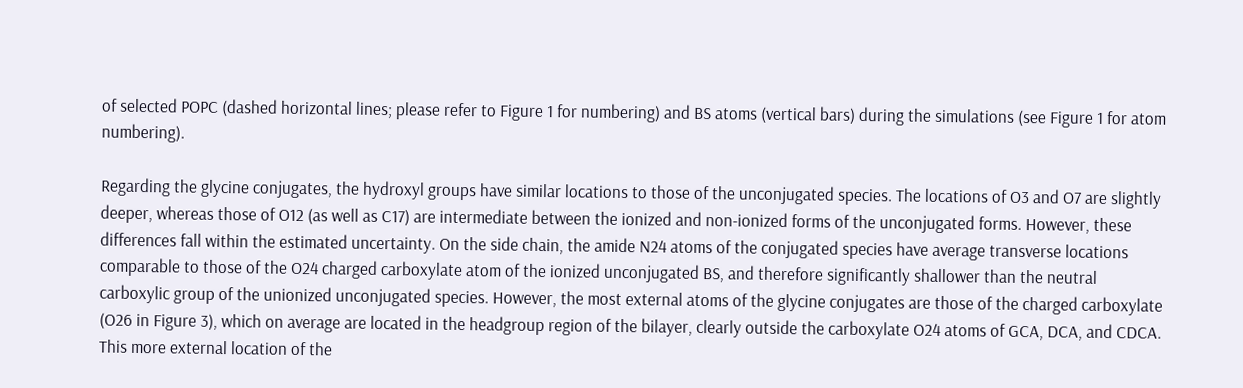of selected POPC (dashed horizontal lines; please refer to Figure 1 for numbering) and BS atoms (vertical bars) during the simulations (see Figure 1 for atom numbering).

Regarding the glycine conjugates, the hydroxyl groups have similar locations to those of the unconjugated species. The locations of O3 and O7 are slightly deeper, whereas those of O12 (as well as C17) are intermediate between the ionized and non-ionized forms of the unconjugated forms. However, these differences fall within the estimated uncertainty. On the side chain, the amide N24 atoms of the conjugated species have average transverse locations comparable to those of the O24 charged carboxylate atom of the ionized unconjugated BS, and therefore significantly shallower than the neutral carboxylic group of the unionized unconjugated species. However, the most external atoms of the glycine conjugates are those of the charged carboxylate (O26 in Figure 3), which on average are located in the headgroup region of the bilayer, clearly outside the carboxylate O24 atoms of GCA, DCA, and CDCA. This more external location of the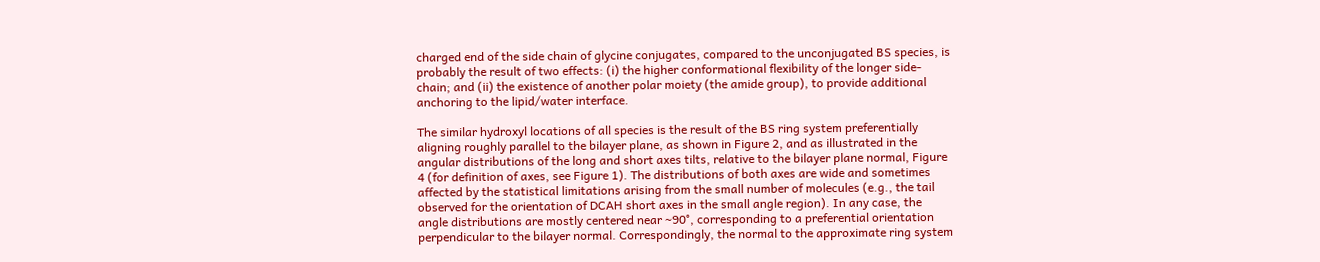charged end of the side chain of glycine conjugates, compared to the unconjugated BS species, is probably the result of two effects: (i) the higher conformational flexibility of the longer side-chain; and (ii) the existence of another polar moiety (the amide group), to provide additional anchoring to the lipid/water interface.

The similar hydroxyl locations of all species is the result of the BS ring system preferentially aligning roughly parallel to the bilayer plane, as shown in Figure 2, and as illustrated in the angular distributions of the long and short axes tilts, relative to the bilayer plane normal, Figure 4 (for definition of axes, see Figure 1). The distributions of both axes are wide and sometimes affected by the statistical limitations arising from the small number of molecules (e.g., the tail observed for the orientation of DCAH short axes in the small angle region). In any case, the angle distributions are mostly centered near ∼90°, corresponding to a preferential orientation perpendicular to the bilayer normal. Correspondingly, the normal to the approximate ring system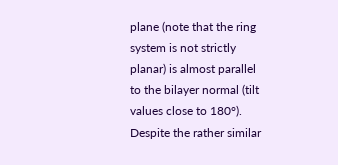plane (note that the ring system is not strictly planar) is almost parallel to the bilayer normal (tilt values close to 180°). Despite the rather similar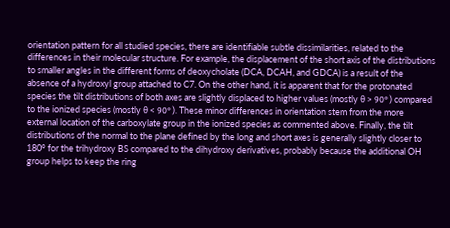orientation pattern for all studied species, there are identifiable subtle dissimilarities, related to the differences in their molecular structure. For example, the displacement of the short axis of the distributions to smaller angles in the different forms of deoxycholate (DCA, DCAH, and GDCA) is a result of the absence of a hydroxyl group attached to C7. On the other hand, it is apparent that for the protonated species the tilt distributions of both axes are slightly displaced to higher values (mostly θ > 90°) compared to the ionized species (mostly θ < 90°). These minor differences in orientation stem from the more external location of the carboxylate group in the ionized species as commented above. Finally, the tilt distributions of the normal to the plane defined by the long and short axes is generally slightly closer to 180° for the trihydroxy BS compared to the dihydroxy derivatives, probably because the additional OH group helps to keep the ring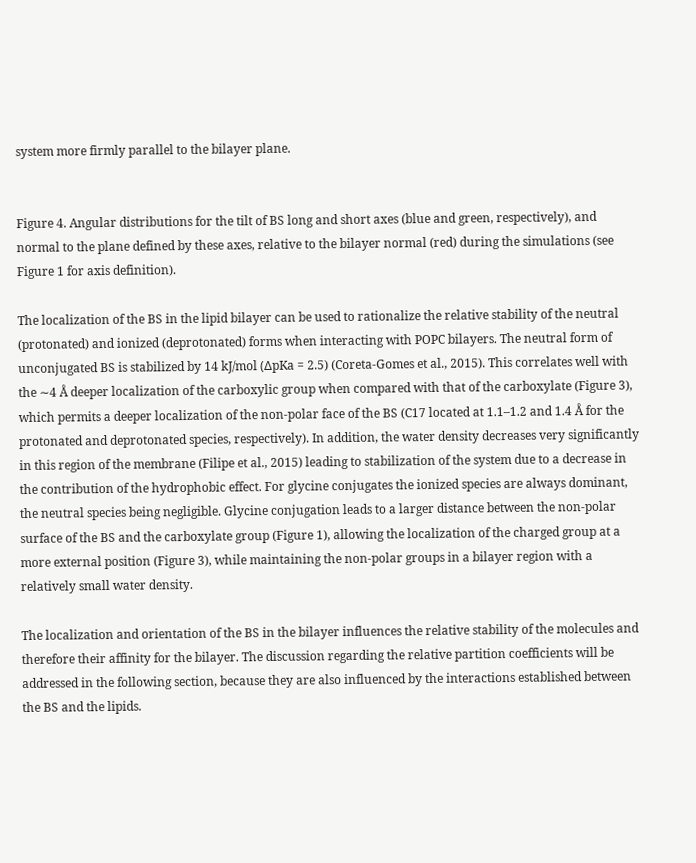system more firmly parallel to the bilayer plane.


Figure 4. Angular distributions for the tilt of BS long and short axes (blue and green, respectively), and normal to the plane defined by these axes, relative to the bilayer normal (red) during the simulations (see Figure 1 for axis definition).

The localization of the BS in the lipid bilayer can be used to rationalize the relative stability of the neutral (protonated) and ionized (deprotonated) forms when interacting with POPC bilayers. The neutral form of unconjugated BS is stabilized by 14 kJ/mol (ΔpKa = 2.5) (Coreta-Gomes et al., 2015). This correlates well with the ∼4 Å deeper localization of the carboxylic group when compared with that of the carboxylate (Figure 3), which permits a deeper localization of the non-polar face of the BS (C17 located at 1.1–1.2 and 1.4 Å for the protonated and deprotonated species, respectively). In addition, the water density decreases very significantly in this region of the membrane (Filipe et al., 2015) leading to stabilization of the system due to a decrease in the contribution of the hydrophobic effect. For glycine conjugates the ionized species are always dominant, the neutral species being negligible. Glycine conjugation leads to a larger distance between the non-polar surface of the BS and the carboxylate group (Figure 1), allowing the localization of the charged group at a more external position (Figure 3), while maintaining the non-polar groups in a bilayer region with a relatively small water density.

The localization and orientation of the BS in the bilayer influences the relative stability of the molecules and therefore their affinity for the bilayer. The discussion regarding the relative partition coefficients will be addressed in the following section, because they are also influenced by the interactions established between the BS and the lipids.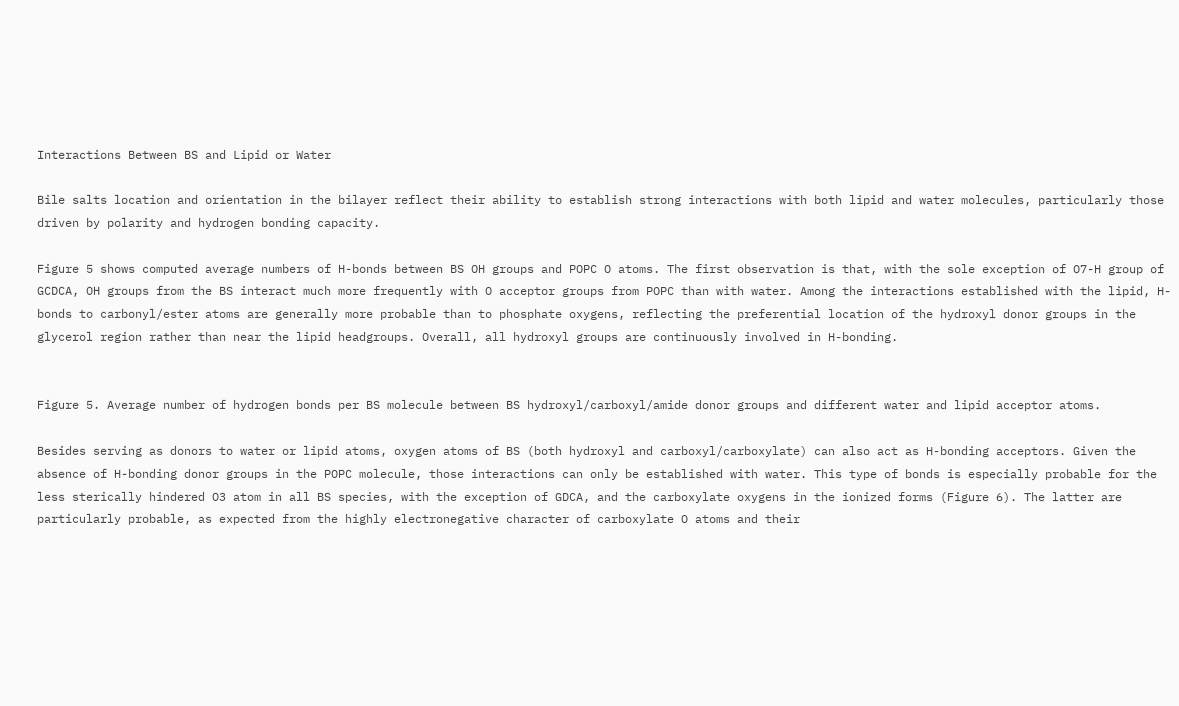Interactions Between BS and Lipid or Water

Bile salts location and orientation in the bilayer reflect their ability to establish strong interactions with both lipid and water molecules, particularly those driven by polarity and hydrogen bonding capacity.

Figure 5 shows computed average numbers of H-bonds between BS OH groups and POPC O atoms. The first observation is that, with the sole exception of O7-H group of GCDCA, OH groups from the BS interact much more frequently with O acceptor groups from POPC than with water. Among the interactions established with the lipid, H-bonds to carbonyl/ester atoms are generally more probable than to phosphate oxygens, reflecting the preferential location of the hydroxyl donor groups in the glycerol region rather than near the lipid headgroups. Overall, all hydroxyl groups are continuously involved in H-bonding.


Figure 5. Average number of hydrogen bonds per BS molecule between BS hydroxyl/carboxyl/amide donor groups and different water and lipid acceptor atoms.

Besides serving as donors to water or lipid atoms, oxygen atoms of BS (both hydroxyl and carboxyl/carboxylate) can also act as H-bonding acceptors. Given the absence of H-bonding donor groups in the POPC molecule, those interactions can only be established with water. This type of bonds is especially probable for the less sterically hindered O3 atom in all BS species, with the exception of GDCA, and the carboxylate oxygens in the ionized forms (Figure 6). The latter are particularly probable, as expected from the highly electronegative character of carboxylate O atoms and their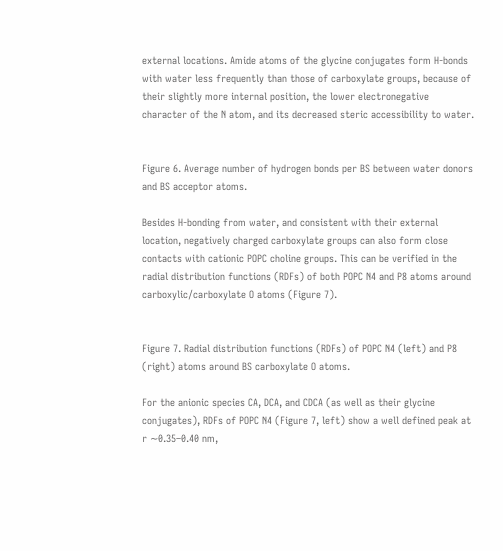external locations. Amide atoms of the glycine conjugates form H-bonds with water less frequently than those of carboxylate groups, because of their slightly more internal position, the lower electronegative character of the N atom, and its decreased steric accessibility to water.


Figure 6. Average number of hydrogen bonds per BS between water donors and BS acceptor atoms.

Besides H-bonding from water, and consistent with their external location, negatively charged carboxylate groups can also form close contacts with cationic POPC choline groups. This can be verified in the radial distribution functions (RDFs) of both POPC N4 and P8 atoms around carboxylic/carboxylate O atoms (Figure 7).


Figure 7. Radial distribution functions (RDFs) of POPC N4 (left) and P8 (right) atoms around BS carboxylate O atoms.

For the anionic species CA, DCA, and CDCA (as well as their glycine conjugates), RDFs of POPC N4 (Figure 7, left) show a well defined peak at r ∼0.35–0.40 nm,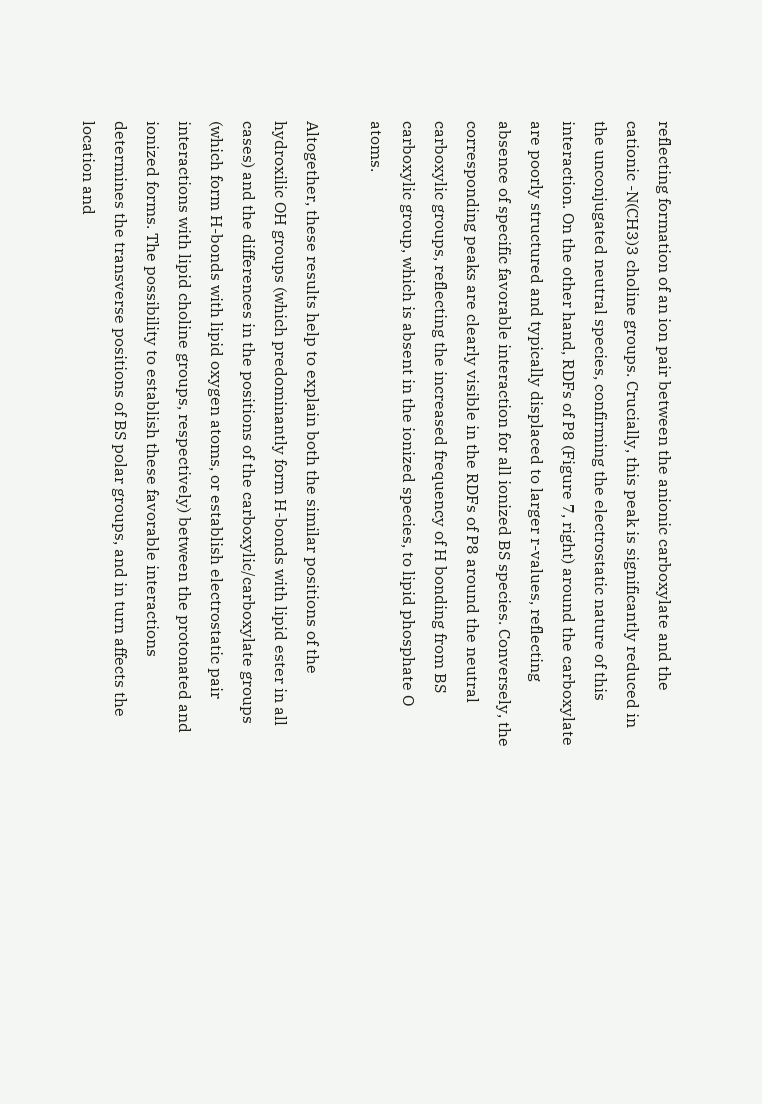reflecting formation of an ion pair between the anionic carboxylate and the cationic -N(CH3)3 choline groups. Crucially, this peak is significantly reduced in the unconjugated neutral species, confirming the electrostatic nature of this interaction. On the other hand, RDFs of P8 (Figure 7, right) around the carboxylate are poorly structured and typically displaced to larger r-values, reflecting absence of specific favorable interaction for all ionized BS species. Conversely, the corresponding peaks are clearly visible in the RDFs of P8 around the neutral carboxylic groups, reflecting the increased frequency of H bonding from BS carboxylic group, which is absent in the ionized species, to lipid phosphate O atoms.

Altogether, these results help to explain both the similar positions of the hydroxilic OH groups (which predominantly form H-bonds with lipid ester in all cases) and the differences in the positions of the carboxylic/carboxylate groups (which form H-bonds with lipid oxygen atoms, or establish electrostatic pair interactions with lipid choline groups, respectively) between the protonated and ionized forms. The possibility to establish these favorable interactions determines the transverse positions of BS polar groups, and in turn affects the location and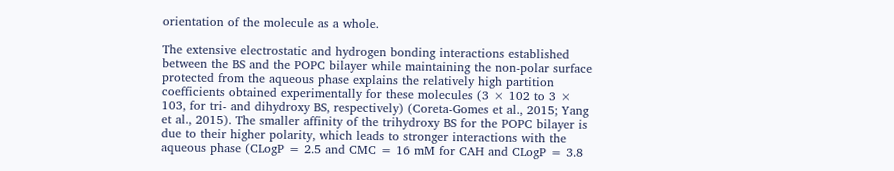orientation of the molecule as a whole.

The extensive electrostatic and hydrogen bonding interactions established between the BS and the POPC bilayer while maintaining the non-polar surface protected from the aqueous phase explains the relatively high partition coefficients obtained experimentally for these molecules (3 × 102 to 3 × 103, for tri- and dihydroxy BS, respectively) (Coreta-Gomes et al., 2015; Yang et al., 2015). The smaller affinity of the trihydroxy BS for the POPC bilayer is due to their higher polarity, which leads to stronger interactions with the aqueous phase (CLogP = 2.5 and CMC = 16 mM for CAH and CLogP = 3.8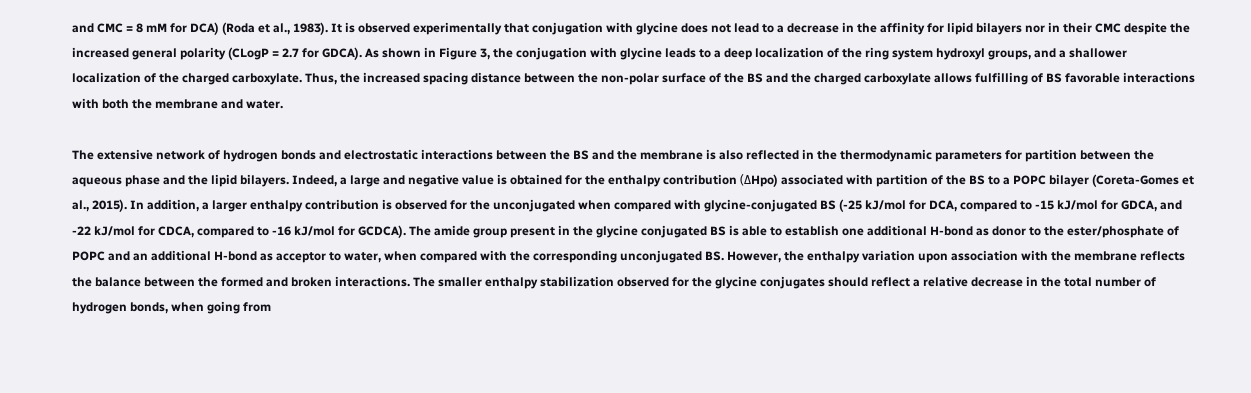and CMC = 8 mM for DCA) (Roda et al., 1983). It is observed experimentally that conjugation with glycine does not lead to a decrease in the affinity for lipid bilayers nor in their CMC despite the increased general polarity (CLogP = 2.7 for GDCA). As shown in Figure 3, the conjugation with glycine leads to a deep localization of the ring system hydroxyl groups, and a shallower localization of the charged carboxylate. Thus, the increased spacing distance between the non-polar surface of the BS and the charged carboxylate allows fulfilling of BS favorable interactions with both the membrane and water.

The extensive network of hydrogen bonds and electrostatic interactions between the BS and the membrane is also reflected in the thermodynamic parameters for partition between the aqueous phase and the lipid bilayers. Indeed, a large and negative value is obtained for the enthalpy contribution (ΔHpo) associated with partition of the BS to a POPC bilayer (Coreta-Gomes et al., 2015). In addition, a larger enthalpy contribution is observed for the unconjugated when compared with glycine-conjugated BS (-25 kJ/mol for DCA, compared to -15 kJ/mol for GDCA, and -22 kJ/mol for CDCA, compared to -16 kJ/mol for GCDCA). The amide group present in the glycine conjugated BS is able to establish one additional H-bond as donor to the ester/phosphate of POPC and an additional H-bond as acceptor to water, when compared with the corresponding unconjugated BS. However, the enthalpy variation upon association with the membrane reflects the balance between the formed and broken interactions. The smaller enthalpy stabilization observed for the glycine conjugates should reflect a relative decrease in the total number of hydrogen bonds, when going from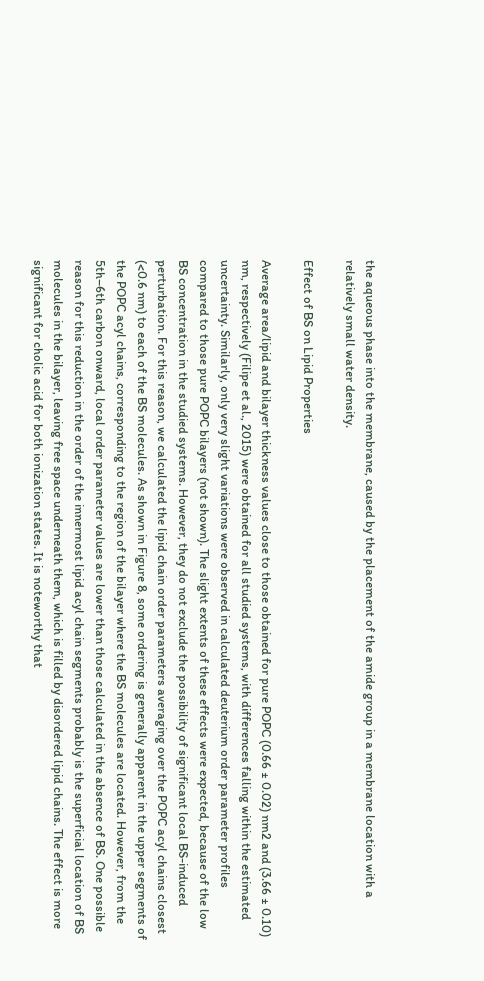the aqueous phase into the membrane, caused by the placement of the amide group in a membrane location with a relatively small water density.

Effect of BS on Lipid Properties

Average area/lipid and bilayer thickness values close to those obtained for pure POPC (0.66 ± 0.02) nm2 and (3.66 ± 0.10) nm, respectively (Filipe et al., 2015) were obtained for all studied systems, with differences falling within the estimated uncertainty. Similarly, only very slight variations were observed in calculated deuterium order parameter profiles compared to those pure POPC bilayers (not shown). The slight extents of these effects were expected, because of the low BS concentration in the studied systems. However, they do not exclude the possibility of significant local BS-induced perturbation. For this reason, we calculated the lipid chain order parameters averaging over the POPC acyl chains closest (<0.6 nm) to each of the BS molecules. As shown in Figure 8, some ordering is generally apparent in the upper segments of the POPC acyl chains, corresponding to the region of the bilayer where the BS molecules are located. However, from the 5th–6th carbon onward, local order parameter values are lower than those calculated in the absence of BS. One possible reason for this reduction in the order of the innermost lipid acyl chain segments probably is the superficial location of BS molecules in the bilayer, leaving free space underneath them, which is filled by disordered lipid chains. The effect is more significant for cholic acid for both ionization states. It is noteworthy that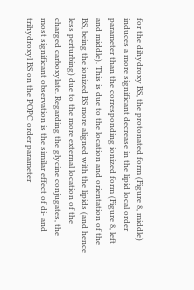for the dihydroxy BS, the protonated form (Figure 8, middle) induces a more significant decrease in the lipid local order parameter than the corresponding ionized form (Figure 8, left and middle). This is due to the location and orientation of the BS, being the ionized BS more aligned with the lipids (and hence less perturbing) due to the more external location of the charged carboxylate. Regarding the glycine conjugates, the most significant observation is the similar effect of di- and trihydroxyl BS on the POPC order parameter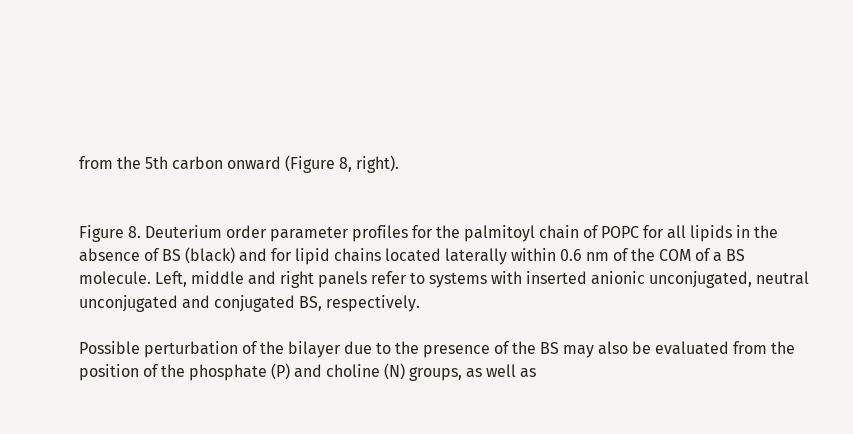from the 5th carbon onward (Figure 8, right).


Figure 8. Deuterium order parameter profiles for the palmitoyl chain of POPC for all lipids in the absence of BS (black) and for lipid chains located laterally within 0.6 nm of the COM of a BS molecule. Left, middle and right panels refer to systems with inserted anionic unconjugated, neutral unconjugated and conjugated BS, respectively.

Possible perturbation of the bilayer due to the presence of the BS may also be evaluated from the position of the phosphate (P) and choline (N) groups, as well as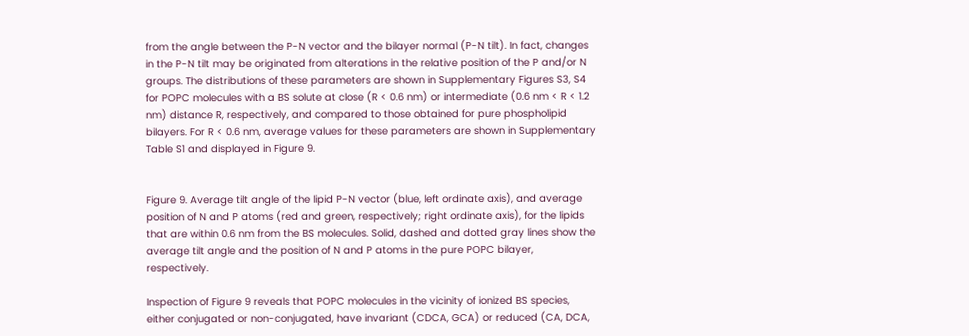from the angle between the P-N vector and the bilayer normal (P-N tilt). In fact, changes in the P-N tilt may be originated from alterations in the relative position of the P and/or N groups. The distributions of these parameters are shown in Supplementary Figures S3, S4 for POPC molecules with a BS solute at close (R < 0.6 nm) or intermediate (0.6 nm < R < 1.2 nm) distance R, respectively, and compared to those obtained for pure phospholipid bilayers. For R < 0.6 nm, average values for these parameters are shown in Supplementary Table S1 and displayed in Figure 9.


Figure 9. Average tilt angle of the lipid P-N vector (blue, left ordinate axis), and average position of N and P atoms (red and green, respectively; right ordinate axis), for the lipids that are within 0.6 nm from the BS molecules. Solid, dashed and dotted gray lines show the average tilt angle and the position of N and P atoms in the pure POPC bilayer, respectively.

Inspection of Figure 9 reveals that POPC molecules in the vicinity of ionized BS species, either conjugated or non-conjugated, have invariant (CDCA, GCA) or reduced (CA, DCA,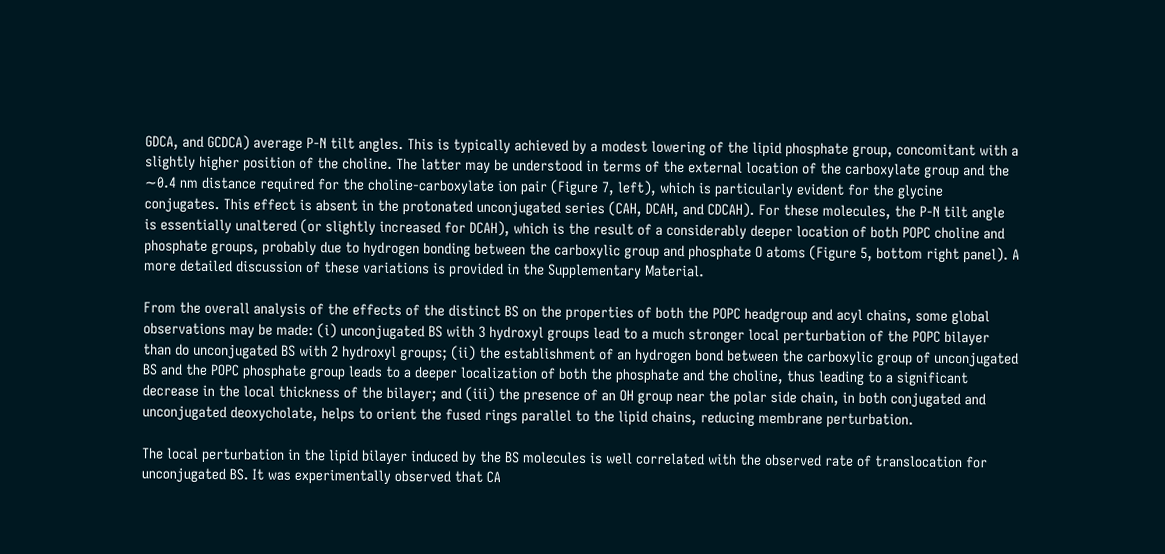GDCA, and GCDCA) average P-N tilt angles. This is typically achieved by a modest lowering of the lipid phosphate group, concomitant with a slightly higher position of the choline. The latter may be understood in terms of the external location of the carboxylate group and the ∼0.4 nm distance required for the choline-carboxylate ion pair (Figure 7, left), which is particularly evident for the glycine conjugates. This effect is absent in the protonated unconjugated series (CAH, DCAH, and CDCAH). For these molecules, the P-N tilt angle is essentially unaltered (or slightly increased for DCAH), which is the result of a considerably deeper location of both POPC choline and phosphate groups, probably due to hydrogen bonding between the carboxylic group and phosphate O atoms (Figure 5, bottom right panel). A more detailed discussion of these variations is provided in the Supplementary Material.

From the overall analysis of the effects of the distinct BS on the properties of both the POPC headgroup and acyl chains, some global observations may be made: (i) unconjugated BS with 3 hydroxyl groups lead to a much stronger local perturbation of the POPC bilayer than do unconjugated BS with 2 hydroxyl groups; (ii) the establishment of an hydrogen bond between the carboxylic group of unconjugated BS and the POPC phosphate group leads to a deeper localization of both the phosphate and the choline, thus leading to a significant decrease in the local thickness of the bilayer; and (iii) the presence of an OH group near the polar side chain, in both conjugated and unconjugated deoxycholate, helps to orient the fused rings parallel to the lipid chains, reducing membrane perturbation.

The local perturbation in the lipid bilayer induced by the BS molecules is well correlated with the observed rate of translocation for unconjugated BS. It was experimentally observed that CA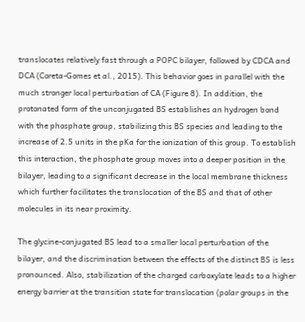translocates relatively fast through a POPC bilayer, followed by CDCA and DCA (Coreta-Gomes et al., 2015). This behavior goes in parallel with the much stronger local perturbation of CA (Figure 8). In addition, the protonated form of the unconjugated BS establishes an hydrogen bond with the phosphate group, stabilizing this BS species and leading to the increase of 2.5 units in the pKa for the ionization of this group. To establish this interaction, the phosphate group moves into a deeper position in the bilayer, leading to a significant decrease in the local membrane thickness which further facilitates the translocation of the BS and that of other molecules in its near proximity.

The glycine-conjugated BS lead to a smaller local perturbation of the bilayer, and the discrimination between the effects of the distinct BS is less pronounced. Also, stabilization of the charged carboxylate leads to a higher energy barrier at the transition state for translocation (polar groups in the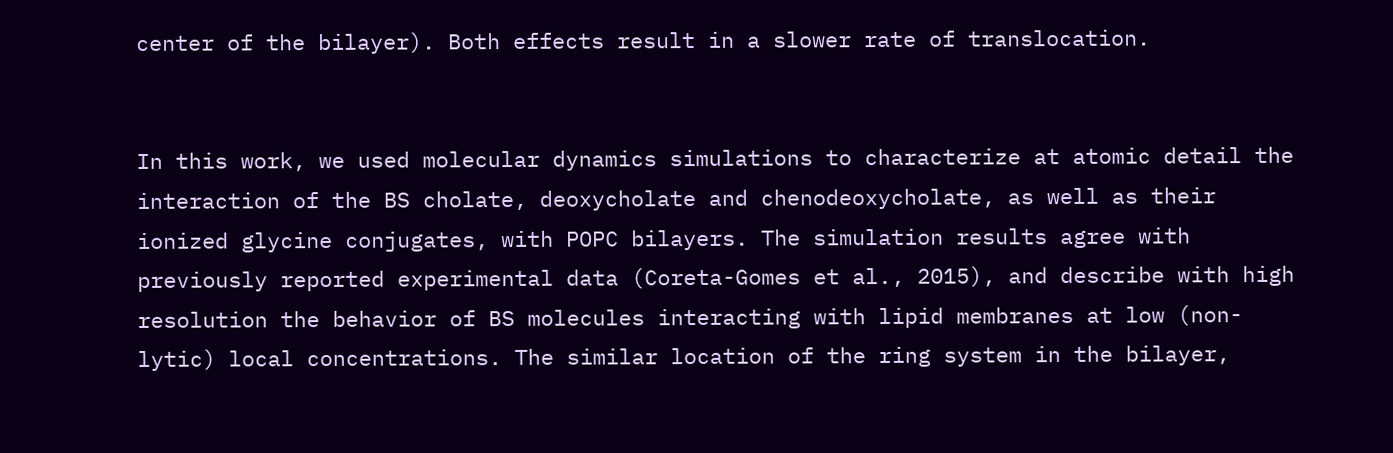center of the bilayer). Both effects result in a slower rate of translocation.


In this work, we used molecular dynamics simulations to characterize at atomic detail the interaction of the BS cholate, deoxycholate and chenodeoxycholate, as well as their ionized glycine conjugates, with POPC bilayers. The simulation results agree with previously reported experimental data (Coreta-Gomes et al., 2015), and describe with high resolution the behavior of BS molecules interacting with lipid membranes at low (non-lytic) local concentrations. The similar location of the ring system in the bilayer,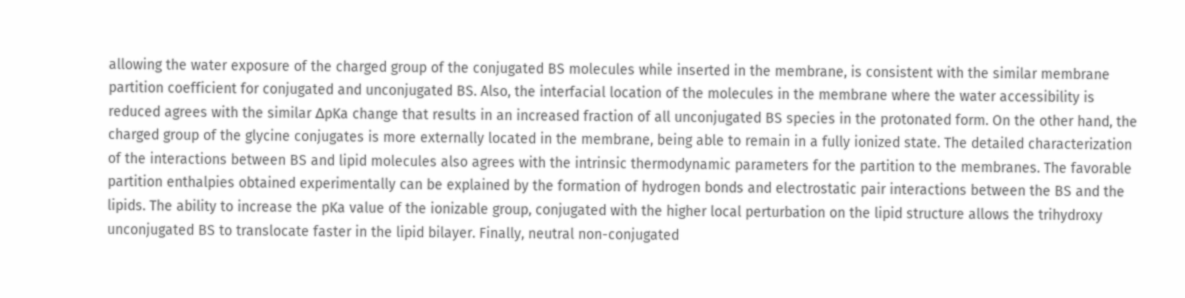allowing the water exposure of the charged group of the conjugated BS molecules while inserted in the membrane, is consistent with the similar membrane partition coefficient for conjugated and unconjugated BS. Also, the interfacial location of the molecules in the membrane where the water accessibility is reduced agrees with the similar ΔpKa change that results in an increased fraction of all unconjugated BS species in the protonated form. On the other hand, the charged group of the glycine conjugates is more externally located in the membrane, being able to remain in a fully ionized state. The detailed characterization of the interactions between BS and lipid molecules also agrees with the intrinsic thermodynamic parameters for the partition to the membranes. The favorable partition enthalpies obtained experimentally can be explained by the formation of hydrogen bonds and electrostatic pair interactions between the BS and the lipids. The ability to increase the pKa value of the ionizable group, conjugated with the higher local perturbation on the lipid structure allows the trihydroxy unconjugated BS to translocate faster in the lipid bilayer. Finally, neutral non-conjugated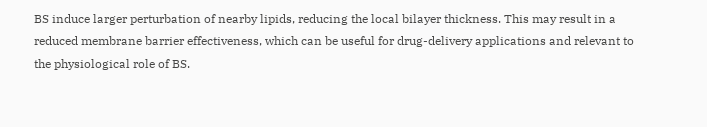BS induce larger perturbation of nearby lipids, reducing the local bilayer thickness. This may result in a reduced membrane barrier effectiveness, which can be useful for drug-delivery applications and relevant to the physiological role of BS.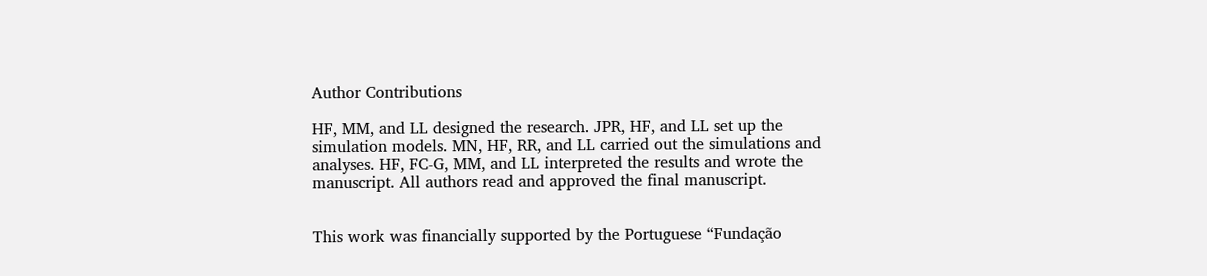Author Contributions

HF, MM, and LL designed the research. JPR, HF, and LL set up the simulation models. MN, HF, RR, and LL carried out the simulations and analyses. HF, FC-G, MM, and LL interpreted the results and wrote the manuscript. All authors read and approved the final manuscript.


This work was financially supported by the Portuguese “Fundação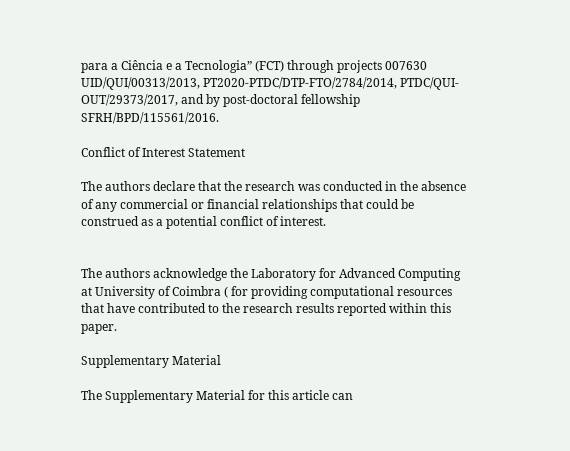para a Ciência e a Tecnologia” (FCT) through projects 007630 UID/QUI/00313/2013, PT2020-PTDC/DTP-FTO/2784/2014, PTDC/QUI-OUT/29373/2017, and by post-doctoral fellowship SFRH/BPD/115561/2016.

Conflict of Interest Statement

The authors declare that the research was conducted in the absence of any commercial or financial relationships that could be construed as a potential conflict of interest.


The authors acknowledge the Laboratory for Advanced Computing at University of Coimbra ( for providing computational resources that have contributed to the research results reported within this paper.

Supplementary Material

The Supplementary Material for this article can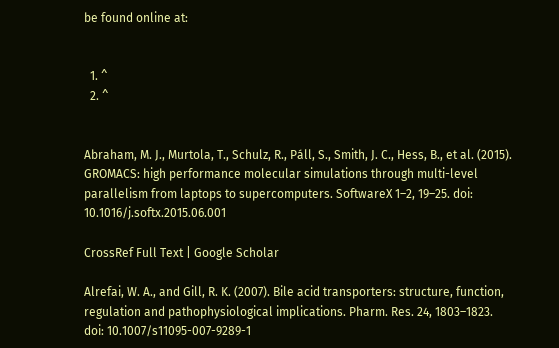be found online at:


  1. ^
  2. ^


Abraham, M. J., Murtola, T., Schulz, R., Páll, S., Smith, J. C., Hess, B., et al. (2015). GROMACS: high performance molecular simulations through multi-level parallelism from laptops to supercomputers. SoftwareX 1–2, 19–25. doi: 10.1016/j.softx.2015.06.001

CrossRef Full Text | Google Scholar

Alrefai, W. A., and Gill, R. K. (2007). Bile acid transporters: structure, function, regulation and pathophysiological implications. Pharm. Res. 24, 1803–1823. doi: 10.1007/s11095-007-9289-1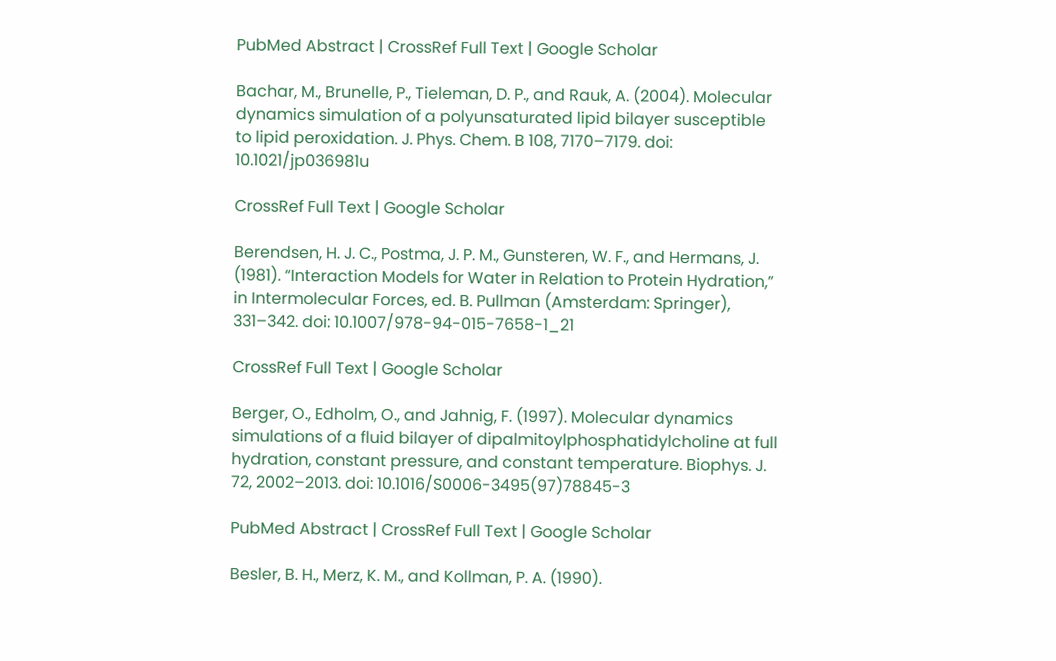PubMed Abstract | CrossRef Full Text | Google Scholar

Bachar, M., Brunelle, P., Tieleman, D. P., and Rauk, A. (2004). Molecular dynamics simulation of a polyunsaturated lipid bilayer susceptible to lipid peroxidation. J. Phys. Chem. B 108, 7170–7179. doi: 10.1021/jp036981u

CrossRef Full Text | Google Scholar

Berendsen, H. J. C., Postma, J. P. M., Gunsteren, W. F., and Hermans, J. (1981). “Interaction Models for Water in Relation to Protein Hydration,” in Intermolecular Forces, ed. B. Pullman (Amsterdam: Springer), 331–342. doi: 10.1007/978-94-015-7658-1_21

CrossRef Full Text | Google Scholar

Berger, O., Edholm, O., and Jahnig, F. (1997). Molecular dynamics simulations of a fluid bilayer of dipalmitoylphosphatidylcholine at full hydration, constant pressure, and constant temperature. Biophys. J. 72, 2002–2013. doi: 10.1016/S0006-3495(97)78845-3

PubMed Abstract | CrossRef Full Text | Google Scholar

Besler, B. H., Merz, K. M., and Kollman, P. A. (1990).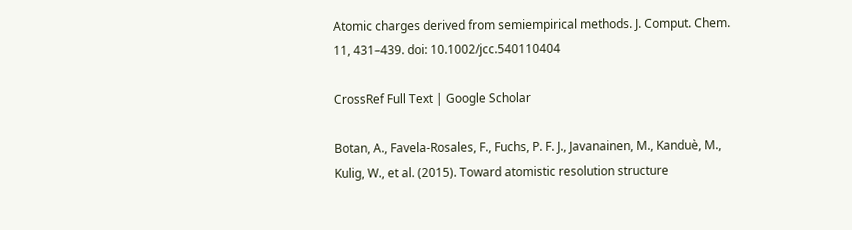Atomic charges derived from semiempirical methods. J. Comput. Chem. 11, 431–439. doi: 10.1002/jcc.540110404

CrossRef Full Text | Google Scholar

Botan, A., Favela-Rosales, F., Fuchs, P. F. J., Javanainen, M., Kanduè, M., Kulig, W., et al. (2015). Toward atomistic resolution structure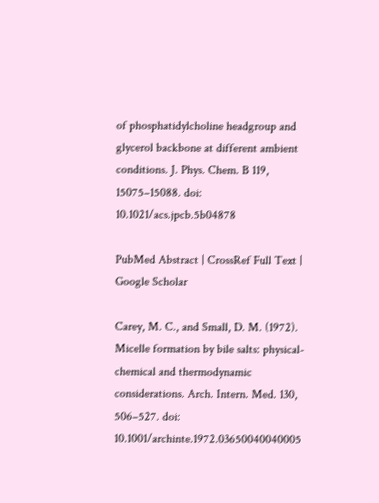of phosphatidylcholine headgroup and glycerol backbone at different ambient conditions. J. Phys. Chem. B 119, 15075–15088. doi: 10.1021/acs.jpcb.5b04878

PubMed Abstract | CrossRef Full Text | Google Scholar

Carey, M. C., and Small, D. M. (1972). Micelle formation by bile salts: physical-chemical and thermodynamic considerations. Arch. Intern. Med. 130, 506–527. doi: 10.1001/archinte.1972.03650040040005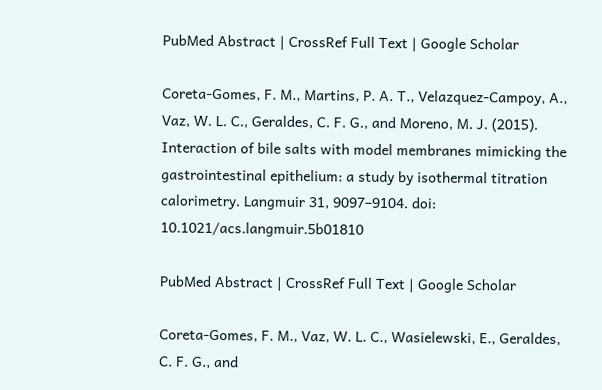PubMed Abstract | CrossRef Full Text | Google Scholar

Coreta-Gomes, F. M., Martins, P. A. T., Velazquez-Campoy, A., Vaz, W. L. C., Geraldes, C. F. G., and Moreno, M. J. (2015). Interaction of bile salts with model membranes mimicking the gastrointestinal epithelium: a study by isothermal titration calorimetry. Langmuir 31, 9097–9104. doi: 10.1021/acs.langmuir.5b01810

PubMed Abstract | CrossRef Full Text | Google Scholar

Coreta-Gomes, F. M., Vaz, W. L. C., Wasielewski, E., Geraldes, C. F. G., and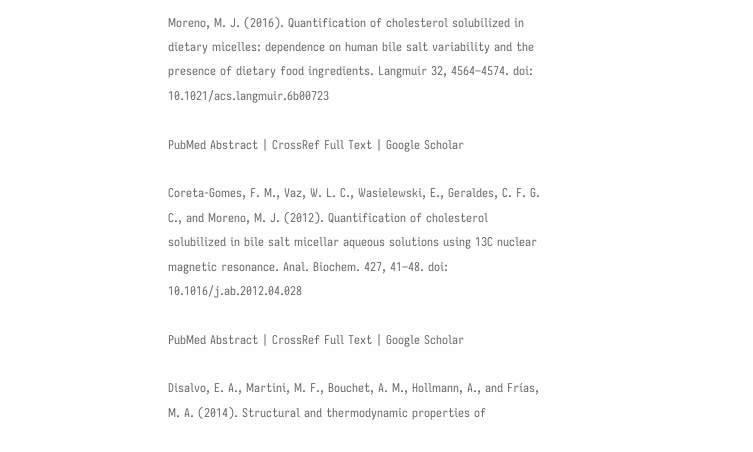Moreno, M. J. (2016). Quantification of cholesterol solubilized in dietary micelles: dependence on human bile salt variability and the presence of dietary food ingredients. Langmuir 32, 4564–4574. doi: 10.1021/acs.langmuir.6b00723

PubMed Abstract | CrossRef Full Text | Google Scholar

Coreta-Gomes, F. M., Vaz, W. L. C., Wasielewski, E., Geraldes, C. F. G. C., and Moreno, M. J. (2012). Quantification of cholesterol solubilized in bile salt micellar aqueous solutions using 13C nuclear magnetic resonance. Anal. Biochem. 427, 41–48. doi: 10.1016/j.ab.2012.04.028

PubMed Abstract | CrossRef Full Text | Google Scholar

Disalvo, E. A., Martini, M. F., Bouchet, A. M., Hollmann, A., and Frías, M. A. (2014). Structural and thermodynamic properties of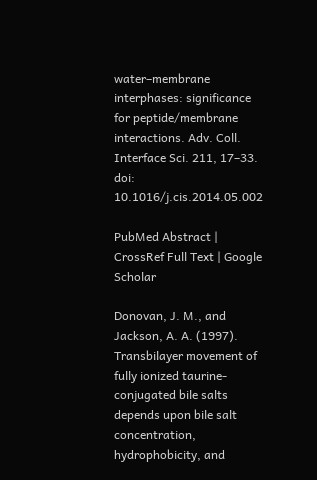water–membrane interphases: significance for peptide/membrane interactions. Adv. Coll. Interface Sci. 211, 17–33. doi: 10.1016/j.cis.2014.05.002

PubMed Abstract | CrossRef Full Text | Google Scholar

Donovan, J. M., and Jackson, A. A. (1997). Transbilayer movement of fully ionized taurine-conjugated bile salts depends upon bile salt concentration, hydrophobicity, and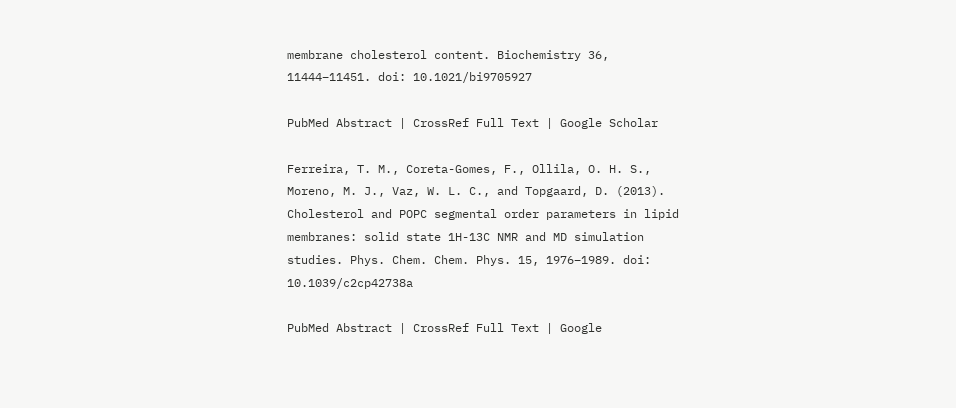membrane cholesterol content. Biochemistry 36, 11444–11451. doi: 10.1021/bi9705927

PubMed Abstract | CrossRef Full Text | Google Scholar

Ferreira, T. M., Coreta-Gomes, F., Ollila, O. H. S., Moreno, M. J., Vaz, W. L. C., and Topgaard, D. (2013). Cholesterol and POPC segmental order parameters in lipid membranes: solid state 1H-13C NMR and MD simulation studies. Phys. Chem. Chem. Phys. 15, 1976–1989. doi: 10.1039/c2cp42738a

PubMed Abstract | CrossRef Full Text | Google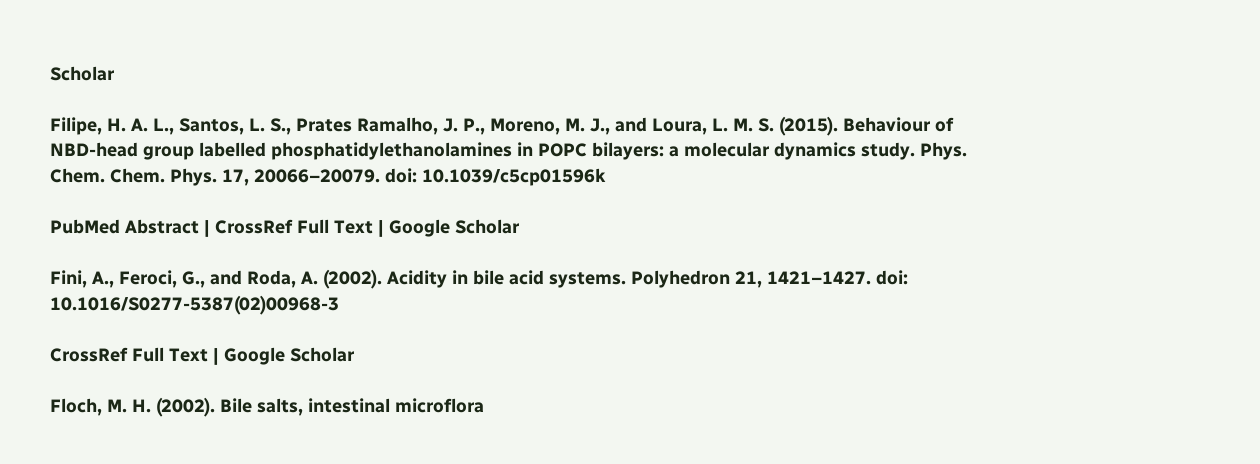Scholar

Filipe, H. A. L., Santos, L. S., Prates Ramalho, J. P., Moreno, M. J., and Loura, L. M. S. (2015). Behaviour of NBD-head group labelled phosphatidylethanolamines in POPC bilayers: a molecular dynamics study. Phys. Chem. Chem. Phys. 17, 20066–20079. doi: 10.1039/c5cp01596k

PubMed Abstract | CrossRef Full Text | Google Scholar

Fini, A., Feroci, G., and Roda, A. (2002). Acidity in bile acid systems. Polyhedron 21, 1421–1427. doi: 10.1016/S0277-5387(02)00968-3

CrossRef Full Text | Google Scholar

Floch, M. H. (2002). Bile salts, intestinal microflora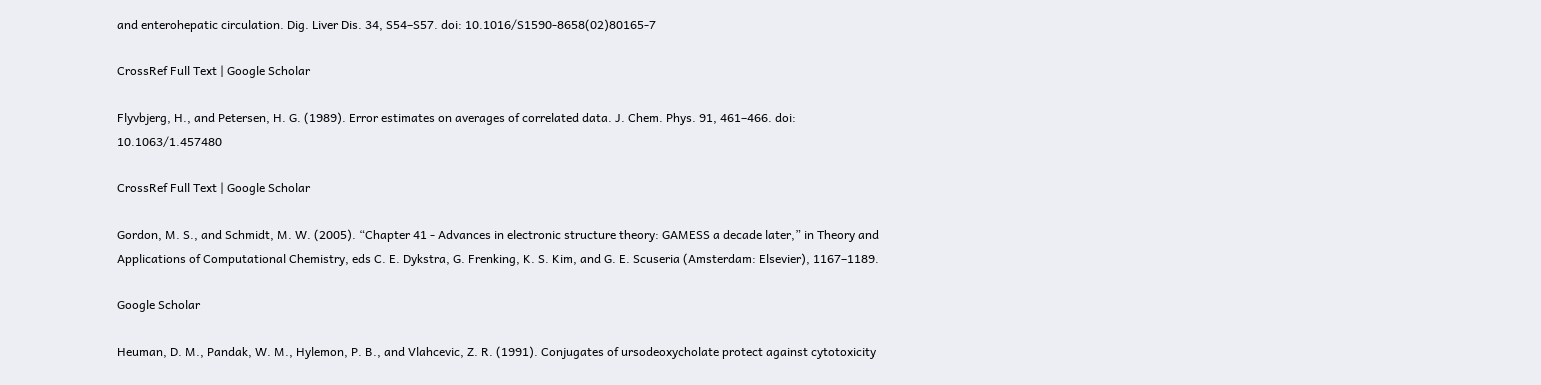and enterohepatic circulation. Dig. Liver Dis. 34, S54–S57. doi: 10.1016/S1590-8658(02)80165-7

CrossRef Full Text | Google Scholar

Flyvbjerg, H., and Petersen, H. G. (1989). Error estimates on averages of correlated data. J. Chem. Phys. 91, 461–466. doi: 10.1063/1.457480

CrossRef Full Text | Google Scholar

Gordon, M. S., and Schmidt, M. W. (2005). “Chapter 41 - Advances in electronic structure theory: GAMESS a decade later,” in Theory and Applications of Computational Chemistry, eds C. E. Dykstra, G. Frenking, K. S. Kim, and G. E. Scuseria (Amsterdam: Elsevier), 1167–1189.

Google Scholar

Heuman, D. M., Pandak, W. M., Hylemon, P. B., and Vlahcevic, Z. R. (1991). Conjugates of ursodeoxycholate protect against cytotoxicity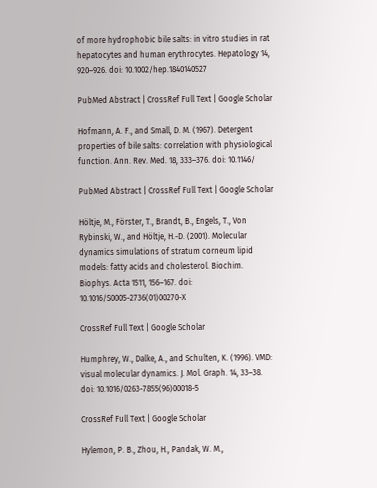of more hydrophobic bile salts: in vitro studies in rat hepatocytes and human erythrocytes. Hepatology 14, 920–926. doi: 10.1002/hep.1840140527

PubMed Abstract | CrossRef Full Text | Google Scholar

Hofmann, A. F., and Small, D. M. (1967). Detergent properties of bile salts: correlation with physiological function. Ann. Rev. Med. 18, 333–376. doi: 10.1146/

PubMed Abstract | CrossRef Full Text | Google Scholar

Höltje, M., Förster, T., Brandt, B., Engels, T., Von Rybinski, W., and Höltje, H.-D. (2001). Molecular dynamics simulations of stratum corneum lipid models: fatty acids and cholesterol. Biochim. Biophys. Acta 1511, 156–167. doi: 10.1016/S0005-2736(01)00270-X

CrossRef Full Text | Google Scholar

Humphrey, W., Dalke, A., and Schulten, K. (1996). VMD: visual molecular dynamics. J. Mol. Graph. 14, 33–38. doi: 10.1016/0263-7855(96)00018-5

CrossRef Full Text | Google Scholar

Hylemon, P. B., Zhou, H., Pandak, W. M.,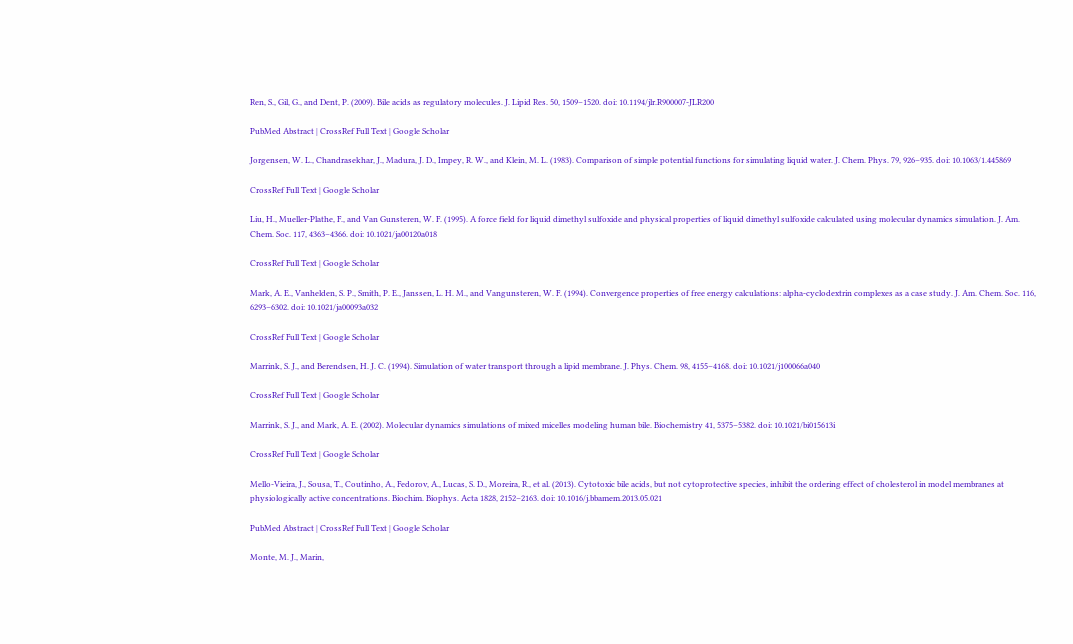Ren, S., Gil, G., and Dent, P. (2009). Bile acids as regulatory molecules. J. Lipid Res. 50, 1509–1520. doi: 10.1194/jlr.R900007-JLR200

PubMed Abstract | CrossRef Full Text | Google Scholar

Jorgensen, W. L., Chandrasekhar, J., Madura, J. D., Impey, R. W., and Klein, M. L. (1983). Comparison of simple potential functions for simulating liquid water. J. Chem. Phys. 79, 926–935. doi: 10.1063/1.445869

CrossRef Full Text | Google Scholar

Liu, H., Mueller-Plathe, F., and Van Gunsteren, W. F. (1995). A force field for liquid dimethyl sulfoxide and physical properties of liquid dimethyl sulfoxide calculated using molecular dynamics simulation. J. Am. Chem. Soc. 117, 4363–4366. doi: 10.1021/ja00120a018

CrossRef Full Text | Google Scholar

Mark, A. E., Vanhelden, S. P., Smith, P. E., Janssen, L. H. M., and Vangunsteren, W. F. (1994). Convergence properties of free energy calculations: alpha-cyclodextrin complexes as a case study. J. Am. Chem. Soc. 116, 6293–6302. doi: 10.1021/ja00093a032

CrossRef Full Text | Google Scholar

Marrink, S. J., and Berendsen, H. J. C. (1994). Simulation of water transport through a lipid membrane. J. Phys. Chem. 98, 4155–4168. doi: 10.1021/j100066a040

CrossRef Full Text | Google Scholar

Marrink, S. J., and Mark, A. E. (2002). Molecular dynamics simulations of mixed micelles modeling human bile. Biochemistry 41, 5375–5382. doi: 10.1021/bi015613i

CrossRef Full Text | Google Scholar

Mello-Vieira, J., Sousa, T., Coutinho, A., Fedorov, A., Lucas, S. D., Moreira, R., et al. (2013). Cytotoxic bile acids, but not cytoprotective species, inhibit the ordering effect of cholesterol in model membranes at physiologically active concentrations. Biochim. Biophys. Acta 1828, 2152–2163. doi: 10.1016/j.bbamem.2013.05.021

PubMed Abstract | CrossRef Full Text | Google Scholar

Monte, M. J., Marin,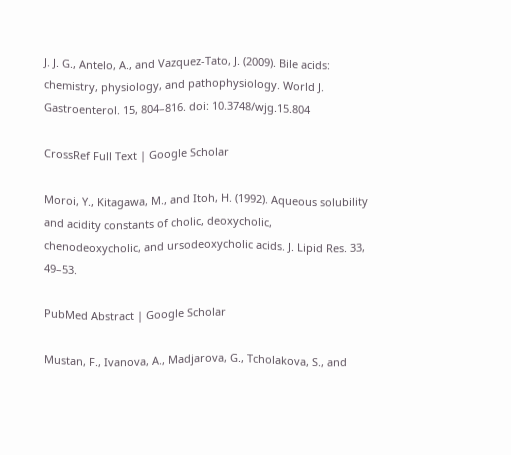J. J. G., Antelo, A., and Vazquez-Tato, J. (2009). Bile acids: chemistry, physiology, and pathophysiology. World J. Gastroenterol. 15, 804–816. doi: 10.3748/wjg.15.804

CrossRef Full Text | Google Scholar

Moroi, Y., Kitagawa, M., and Itoh, H. (1992). Aqueous solubility and acidity constants of cholic, deoxycholic, chenodeoxycholic, and ursodeoxycholic acids. J. Lipid Res. 33, 49–53.

PubMed Abstract | Google Scholar

Mustan, F., Ivanova, A., Madjarova, G., Tcholakova, S., and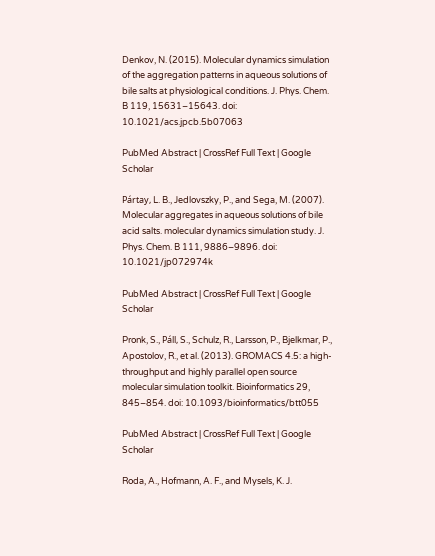Denkov, N. (2015). Molecular dynamics simulation of the aggregation patterns in aqueous solutions of bile salts at physiological conditions. J. Phys. Chem. B 119, 15631–15643. doi: 10.1021/acs.jpcb.5b07063

PubMed Abstract | CrossRef Full Text | Google Scholar

Pártay, L. B., Jedlovszky, P., and Sega, M. (2007). Molecular aggregates in aqueous solutions of bile acid salts. molecular dynamics simulation study. J. Phys. Chem. B 111, 9886–9896. doi: 10.1021/jp072974k

PubMed Abstract | CrossRef Full Text | Google Scholar

Pronk, S., Páll, S., Schulz, R., Larsson, P., Bjelkmar, P., Apostolov, R., et al. (2013). GROMACS 4.5: a high-throughput and highly parallel open source molecular simulation toolkit. Bioinformatics 29, 845–854. doi: 10.1093/bioinformatics/btt055

PubMed Abstract | CrossRef Full Text | Google Scholar

Roda, A., Hofmann, A. F., and Mysels, K. J.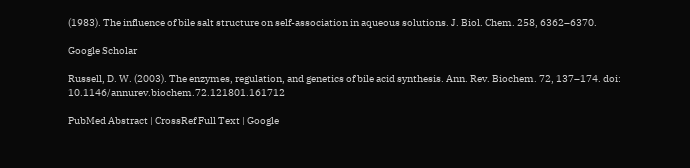(1983). The influence of bile salt structure on self-association in aqueous solutions. J. Biol. Chem. 258, 6362–6370.

Google Scholar

Russell, D. W. (2003). The enzymes, regulation, and genetics of bile acid synthesis. Ann. Rev. Biochem. 72, 137–174. doi: 10.1146/annurev.biochem.72.121801.161712

PubMed Abstract | CrossRef Full Text | Google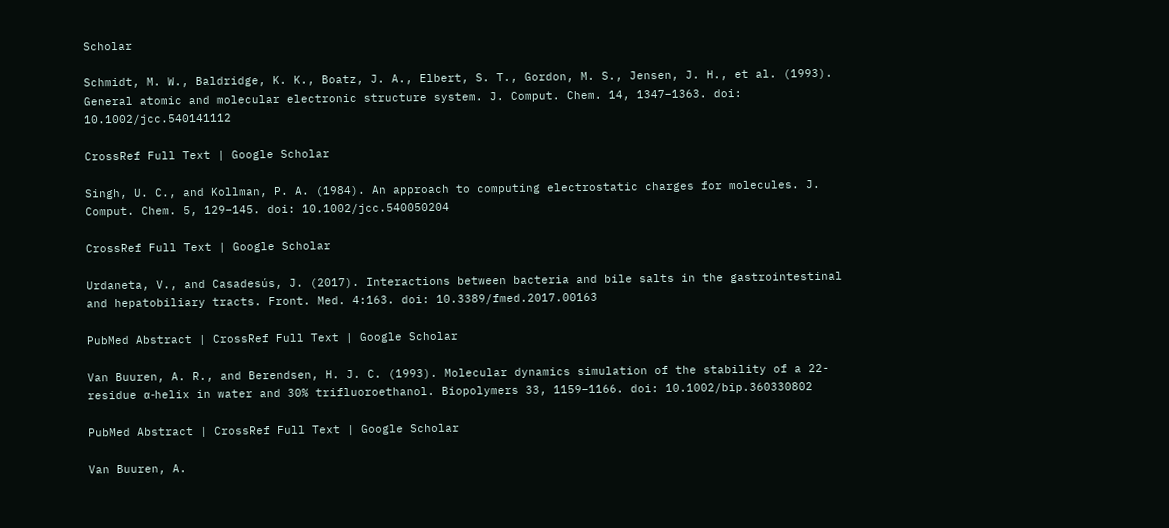Scholar

Schmidt, M. W., Baldridge, K. K., Boatz, J. A., Elbert, S. T., Gordon, M. S., Jensen, J. H., et al. (1993). General atomic and molecular electronic structure system. J. Comput. Chem. 14, 1347–1363. doi: 10.1002/jcc.540141112

CrossRef Full Text | Google Scholar

Singh, U. C., and Kollman, P. A. (1984). An approach to computing electrostatic charges for molecules. J. Comput. Chem. 5, 129–145. doi: 10.1002/jcc.540050204

CrossRef Full Text | Google Scholar

Urdaneta, V., and Casadesús, J. (2017). Interactions between bacteria and bile salts in the gastrointestinal and hepatobiliary tracts. Front. Med. 4:163. doi: 10.3389/fmed.2017.00163

PubMed Abstract | CrossRef Full Text | Google Scholar

Van Buuren, A. R., and Berendsen, H. J. C. (1993). Molecular dynamics simulation of the stability of a 22-residue α-helix in water and 30% trifluoroethanol. Biopolymers 33, 1159–1166. doi: 10.1002/bip.360330802

PubMed Abstract | CrossRef Full Text | Google Scholar

Van Buuren, A.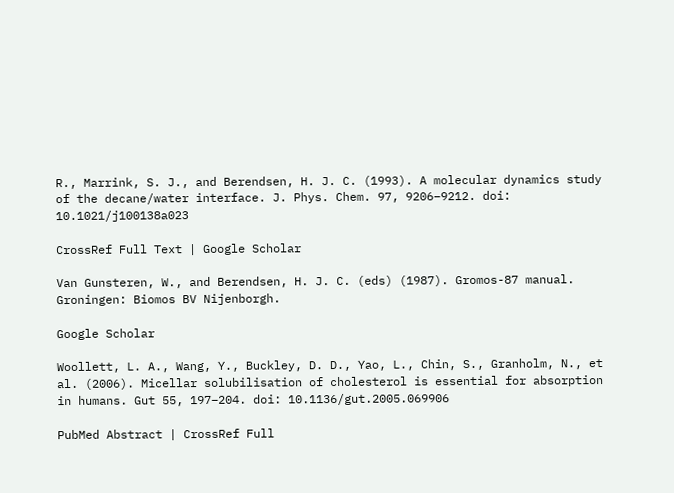R., Marrink, S. J., and Berendsen, H. J. C. (1993). A molecular dynamics study of the decane/water interface. J. Phys. Chem. 97, 9206–9212. doi: 10.1021/j100138a023

CrossRef Full Text | Google Scholar

Van Gunsteren, W., and Berendsen, H. J. C. (eds) (1987). Gromos-87 manual. Groningen: Biomos BV Nijenborgh.

Google Scholar

Woollett, L. A., Wang, Y., Buckley, D. D., Yao, L., Chin, S., Granholm, N., et al. (2006). Micellar solubilisation of cholesterol is essential for absorption in humans. Gut 55, 197–204. doi: 10.1136/gut.2005.069906

PubMed Abstract | CrossRef Full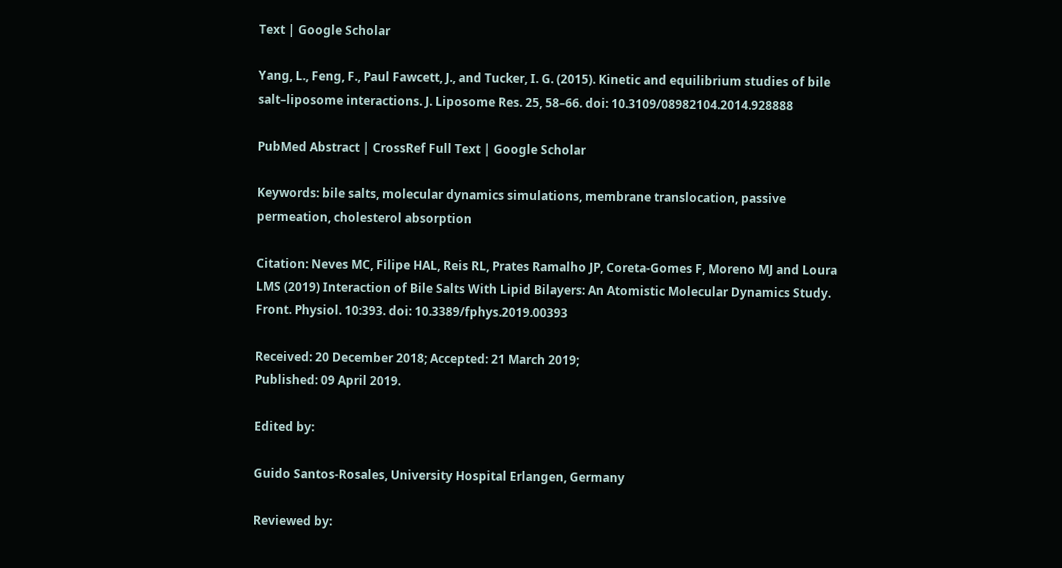Text | Google Scholar

Yang, L., Feng, F., Paul Fawcett, J., and Tucker, I. G. (2015). Kinetic and equilibrium studies of bile salt–liposome interactions. J. Liposome Res. 25, 58–66. doi: 10.3109/08982104.2014.928888

PubMed Abstract | CrossRef Full Text | Google Scholar

Keywords: bile salts, molecular dynamics simulations, membrane translocation, passive permeation, cholesterol absorption

Citation: Neves MC, Filipe HAL, Reis RL, Prates Ramalho JP, Coreta-Gomes F, Moreno MJ and Loura LMS (2019) Interaction of Bile Salts With Lipid Bilayers: An Atomistic Molecular Dynamics Study. Front. Physiol. 10:393. doi: 10.3389/fphys.2019.00393

Received: 20 December 2018; Accepted: 21 March 2019;
Published: 09 April 2019.

Edited by:

Guido Santos-Rosales, University Hospital Erlangen, Germany

Reviewed by: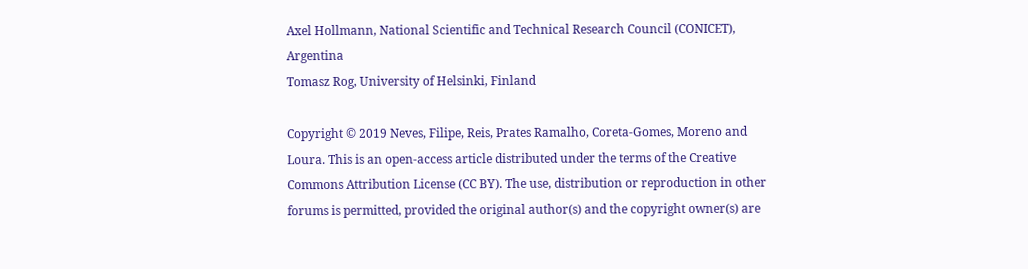Axel Hollmann, National Scientific and Technical Research Council (CONICET), Argentina
Tomasz Rog, University of Helsinki, Finland

Copyright © 2019 Neves, Filipe, Reis, Prates Ramalho, Coreta-Gomes, Moreno and Loura. This is an open-access article distributed under the terms of the Creative Commons Attribution License (CC BY). The use, distribution or reproduction in other forums is permitted, provided the original author(s) and the copyright owner(s) are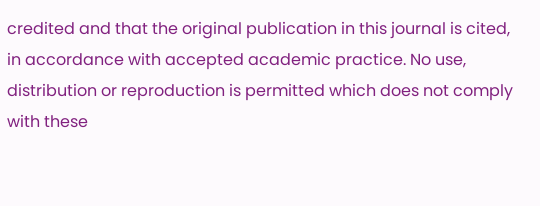credited and that the original publication in this journal is cited, in accordance with accepted academic practice. No use, distribution or reproduction is permitted which does not comply with these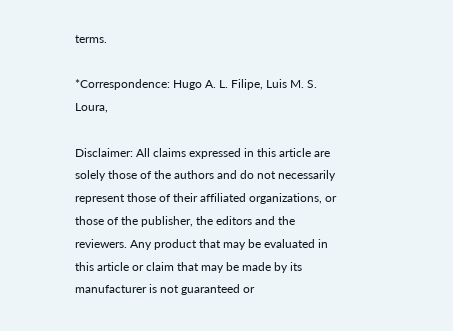terms.

*Correspondence: Hugo A. L. Filipe, Luis M. S. Loura,

Disclaimer: All claims expressed in this article are solely those of the authors and do not necessarily represent those of their affiliated organizations, or those of the publisher, the editors and the reviewers. Any product that may be evaluated in this article or claim that may be made by its manufacturer is not guaranteed or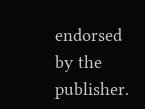endorsed by the publisher.